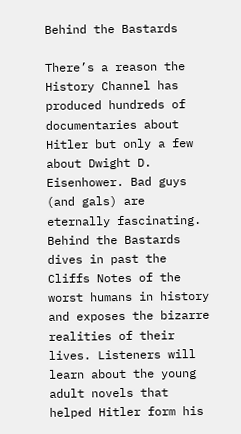Behind the Bastards

There’s a reason the History Channel has produced hundreds of documentaries about Hitler but only a few about Dwight D. Eisenhower. Bad guys (and gals) are eternally fascinating. Behind the Bastards dives in past the Cliffs Notes of the worst humans in history and exposes the bizarre realities of their lives. Listeners will learn about the young adult novels that helped Hitler form his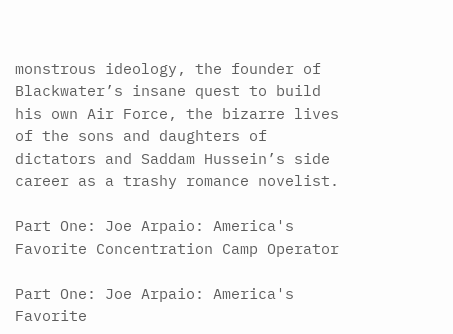monstrous ideology, the founder of Blackwater’s insane quest to build his own Air Force, the bizarre lives of the sons and daughters of dictators and Saddam Hussein’s side career as a trashy romance novelist.

Part One: Joe Arpaio: America's Favorite Concentration Camp Operator

Part One: Joe Arpaio: America's Favorite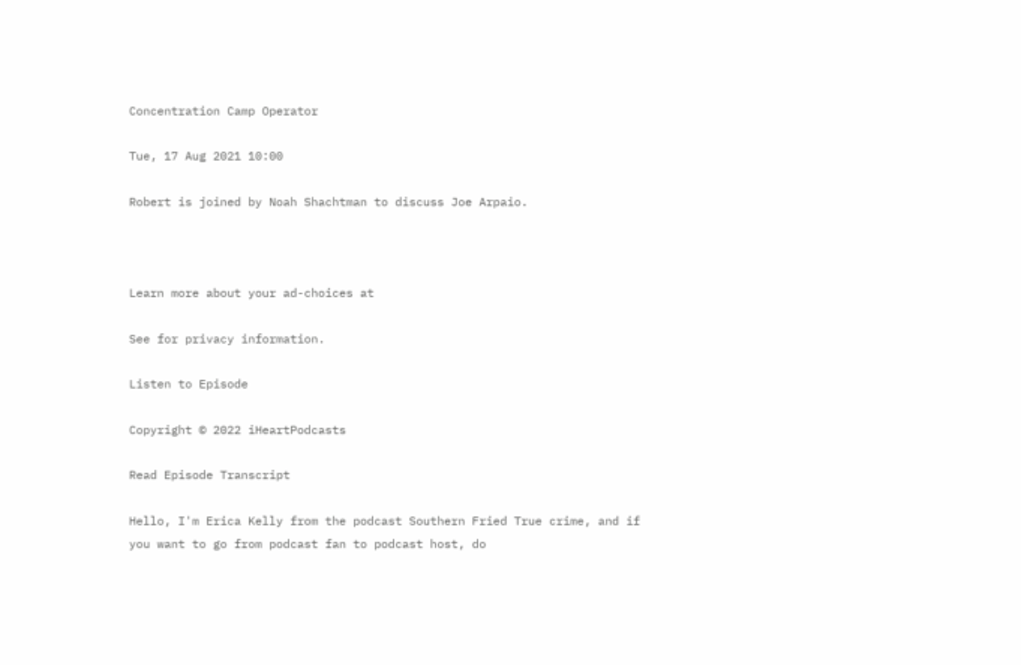Concentration Camp Operator

Tue, 17 Aug 2021 10:00

Robert is joined by Noah Shachtman to discuss Joe Arpaio.



Learn more about your ad-choices at

See for privacy information.

Listen to Episode

Copyright © 2022 iHeartPodcasts

Read Episode Transcript

Hello, I'm Erica Kelly from the podcast Southern Fried True crime, and if you want to go from podcast fan to podcast host, do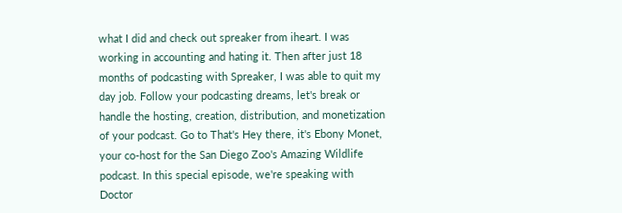what I did and check out spreaker from iheart. I was working in accounting and hating it. Then after just 18 months of podcasting with Spreaker, I was able to quit my day job. Follow your podcasting dreams, let's break or handle the hosting, creation, distribution, and monetization of your podcast. Go to That's Hey there, it's Ebony Monet, your co-host for the San Diego Zoo's Amazing Wildlife podcast. In this special episode, we're speaking with Doctor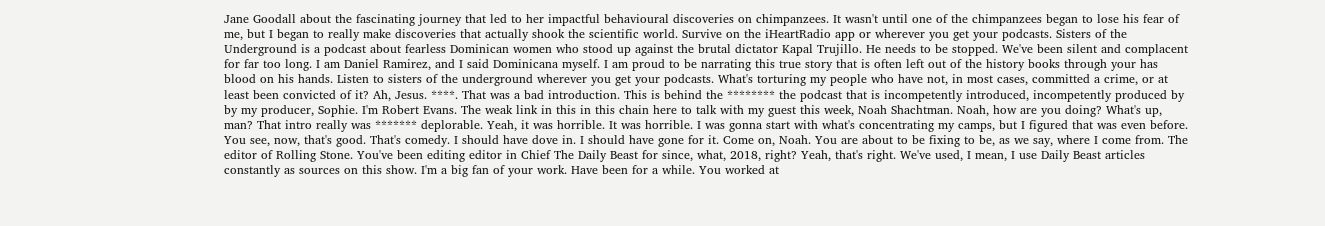Jane Goodall about the fascinating journey that led to her impactful behavioural discoveries on chimpanzees. It wasn't until one of the chimpanzees began to lose his fear of me, but I began to really make discoveries that actually shook the scientific world. Survive on the iHeartRadio app or wherever you get your podcasts. Sisters of the Underground is a podcast about fearless Dominican women who stood up against the brutal dictator Kapal Trujillo. He needs to be stopped. We've been silent and complacent for far too long. I am Daniel Ramirez, and I said Dominicana myself. I am proud to be narrating this true story that is often left out of the history books through your has blood on his hands. Listen to sisters of the underground wherever you get your podcasts. What's torturing my people who have not, in most cases, committed a crime, or at least been convicted of it? Ah, Jesus. ****. That was a bad introduction. This is behind the ******** the podcast that is incompetently introduced, incompetently produced by by my producer, Sophie. I'm Robert Evans. The weak link in this in this chain here to talk with my guest this week, Noah Shachtman. Noah, how are you doing? What's up, man? That intro really was ******* deplorable. Yeah, it was horrible. It was horrible. I was gonna start with what's concentrating my camps, but I figured that was even before. You see, now, that's good. That's comedy. I should have dove in. I should have gone for it. Come on, Noah. You are about to be fixing to be, as we say, where I come from. The editor of Rolling Stone. You've been editing editor in Chief The Daily Beast for since, what, 2018, right? Yeah, that's right. We've used, I mean, I use Daily Beast articles constantly as sources on this show. I'm a big fan of your work. Have been for a while. You worked at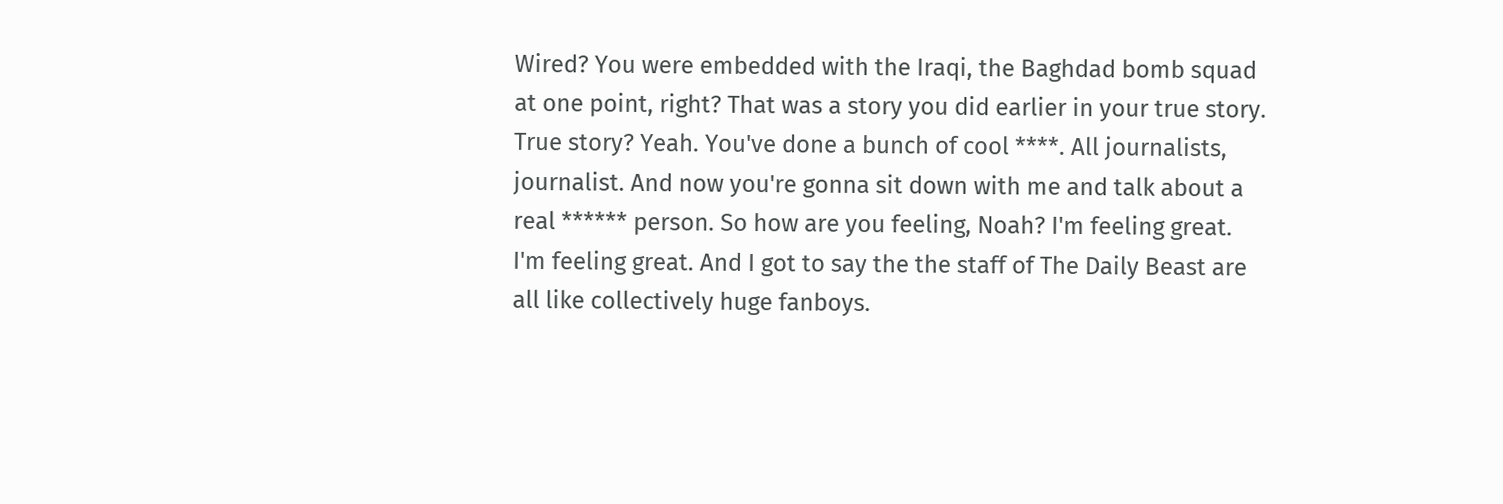Wired? You were embedded with the Iraqi, the Baghdad bomb squad at one point, right? That was a story you did earlier in your true story. True story? Yeah. You've done a bunch of cool ****. All journalists, journalist. And now you're gonna sit down with me and talk about a real ****** person. So how are you feeling, Noah? I'm feeling great. I'm feeling great. And I got to say the the staff of The Daily Beast are all like collectively huge fanboys.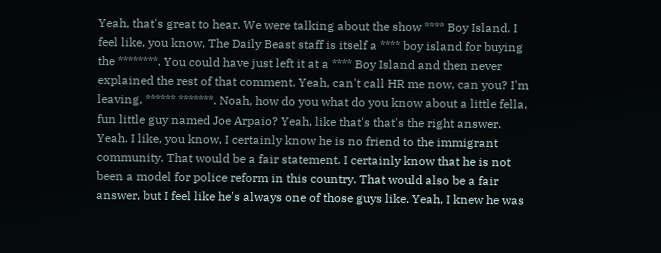Yeah, that's great to hear. We were talking about the show **** Boy Island. I feel like, you know, The Daily Beast staff is itself a **** boy island for buying the ********. You could have just left it at a **** Boy Island and then never explained the rest of that comment. Yeah, can't call HR me now, can you? I'm leaving, ****** *******. Noah, how do you what do you know about a little fella, fun little guy named Joe Arpaio? Yeah, like that's that's the right answer. Yeah. I like, you know, I certainly know he is no friend to the immigrant community. That would be a fair statement. I certainly know that he is not been a model for police reform in this country. That would also be a fair answer, but I feel like he's always one of those guys like. Yeah, I knew he was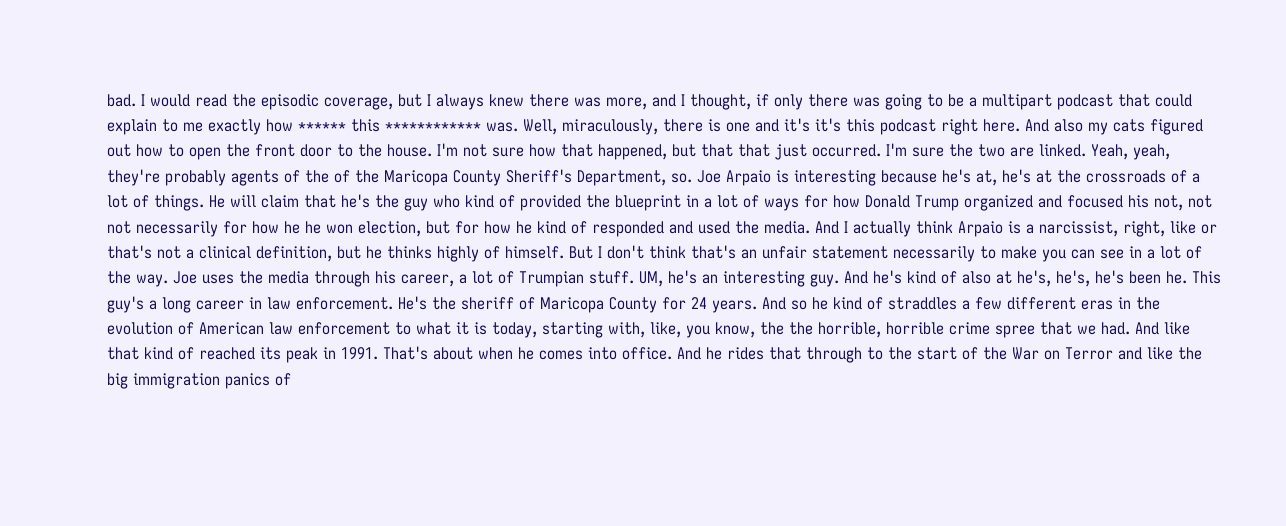bad. I would read the episodic coverage, but I always knew there was more, and I thought, if only there was going to be a multipart podcast that could explain to me exactly how ****** this ************ was. Well, miraculously, there is one and it's it's this podcast right here. And also my cats figured out how to open the front door to the house. I'm not sure how that happened, but that that just occurred. I'm sure the two are linked. Yeah, yeah, they're probably agents of the of the Maricopa County Sheriff's Department, so. Joe Arpaio is interesting because he's at, he's at the crossroads of a lot of things. He will claim that he's the guy who kind of provided the blueprint in a lot of ways for how Donald Trump organized and focused his not, not not necessarily for how he he won election, but for how he kind of responded and used the media. And I actually think Arpaio is a narcissist, right, like or that's not a clinical definition, but he thinks highly of himself. But I don't think that's an unfair statement necessarily to make you can see in a lot of the way. Joe uses the media through his career, a lot of Trumpian stuff. UM, he's an interesting guy. And he's kind of also at he's, he's, he's been he. This guy's a long career in law enforcement. He's the sheriff of Maricopa County for 24 years. And so he kind of straddles a few different eras in the evolution of American law enforcement to what it is today, starting with, like, you know, the the horrible, horrible crime spree that we had. And like that kind of reached its peak in 1991. That's about when he comes into office. And he rides that through to the start of the War on Terror and like the big immigration panics of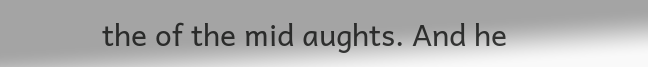the of the mid aughts. And he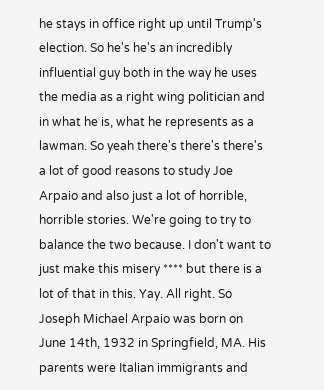he stays in office right up until Trump's election. So he's he's an incredibly influential guy both in the way he uses the media as a right wing politician and in what he is, what he represents as a lawman. So yeah there's there's there's a lot of good reasons to study Joe Arpaio and also just a lot of horrible, horrible stories. We're going to try to balance the two because. I don't want to just make this misery **** but there is a lot of that in this. Yay. All right. So Joseph Michael Arpaio was born on June 14th, 1932 in Springfield, MA. His parents were Italian immigrants and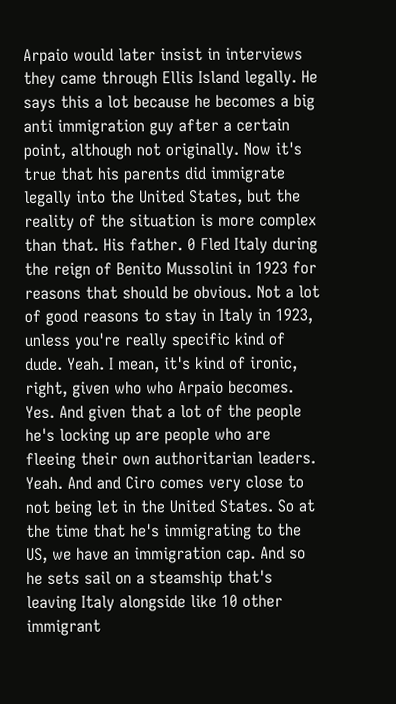Arpaio would later insist in interviews they came through Ellis Island legally. He says this a lot because he becomes a big anti immigration guy after a certain point, although not originally. Now it's true that his parents did immigrate legally into the United States, but the reality of the situation is more complex than that. His father. 0 Fled Italy during the reign of Benito Mussolini in 1923 for reasons that should be obvious. Not a lot of good reasons to stay in Italy in 1923, unless you're really specific kind of dude. Yeah. I mean, it's kind of ironic, right, given who who Arpaio becomes. Yes. And given that a lot of the people he's locking up are people who are fleeing their own authoritarian leaders. Yeah. And and Ciro comes very close to not being let in the United States. So at the time that he's immigrating to the US, we have an immigration cap. And so he sets sail on a steamship that's leaving Italy alongside like 10 other immigrant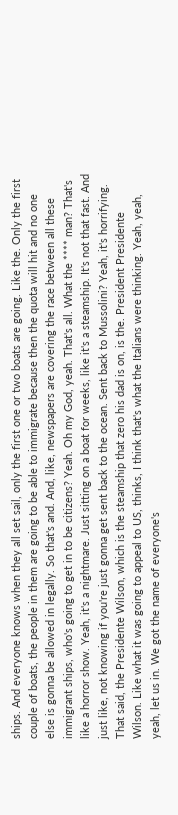ships. And everyone knows when they all set sail, only the first one or two boats are going. Like the. Only the first couple of boats, the people in them are going to be able to immigrate because then the quota will hit and no one else is gonna be allowed in legally. So that's and. And, like, newspapers are covering the race between all these immigrant ships, who's going to get in to be citizens? Yeah. Oh my God, yeah. That's all. What the **** man? That's like a horror show. Yeah, it's a nightmare. Just sitting on a boat for weeks, like it's a steamship. It's not that fast. And just like, not knowing if you're just gonna get sent back to the ocean. Sent back to Mussolini? Yeah, it's horrifying. That said, the Presidente Wilson, which is the steamship that zero his dad is on, is the. President Presidente Wilson. Like what it was going to appeal to US, thinks, I think that's what the Italians were thinking. Yeah, yeah, yeah, let us in. We got the name of everyone's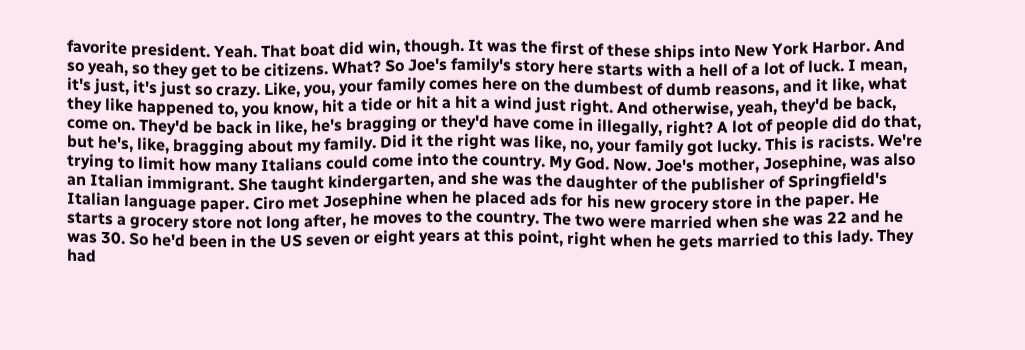favorite president. Yeah. That boat did win, though. It was the first of these ships into New York Harbor. And so yeah, so they get to be citizens. What? So Joe's family's story here starts with a hell of a lot of luck. I mean, it's just, it's just so crazy. Like, you, your family comes here on the dumbest of dumb reasons, and it like, what they like happened to, you know, hit a tide or hit a hit a wind just right. And otherwise, yeah, they'd be back, come on. They'd be back in like, he's bragging or they'd have come in illegally, right? A lot of people did do that, but he's, like, bragging about my family. Did it the right was like, no, your family got lucky. This is racists. We're trying to limit how many Italians could come into the country. My God. Now. Joe's mother, Josephine, was also an Italian immigrant. She taught kindergarten, and she was the daughter of the publisher of Springfield's Italian language paper. Ciro met Josephine when he placed ads for his new grocery store in the paper. He starts a grocery store not long after, he moves to the country. The two were married when she was 22 and he was 30. So he'd been in the US seven or eight years at this point, right when he gets married to this lady. They had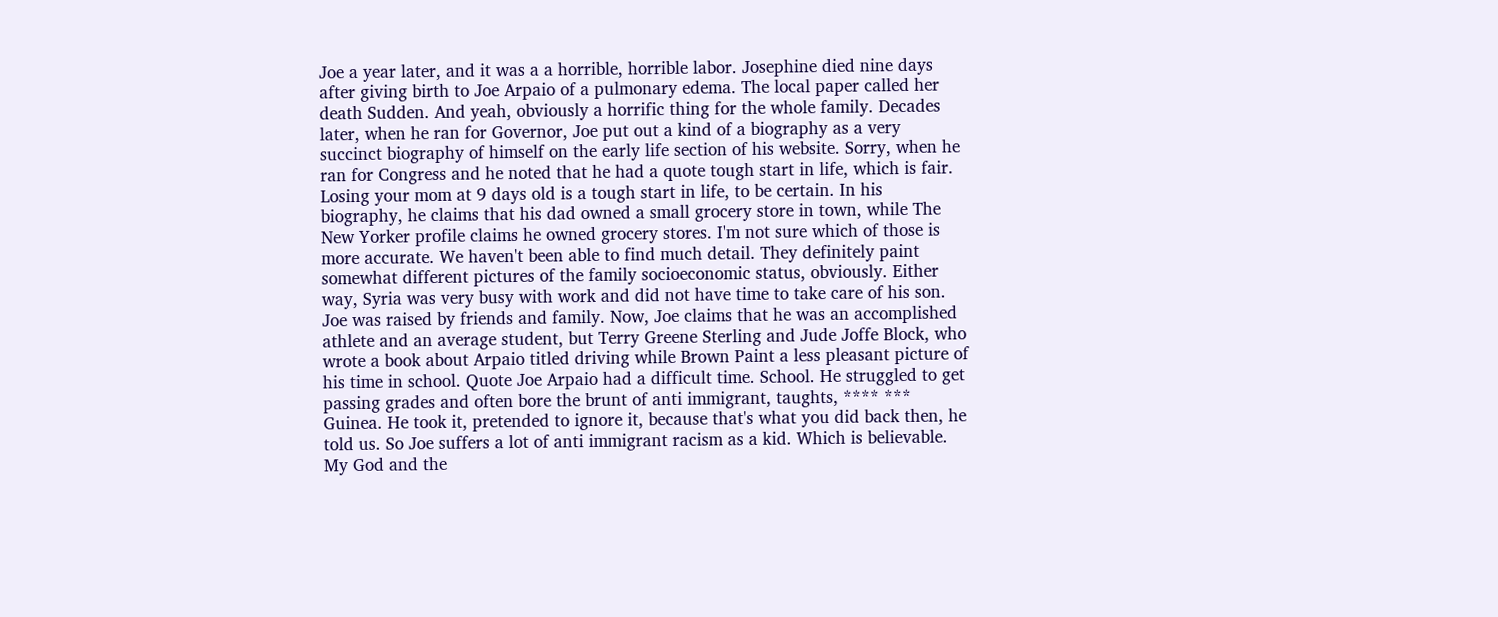Joe a year later, and it was a a horrible, horrible labor. Josephine died nine days after giving birth to Joe Arpaio of a pulmonary edema. The local paper called her death Sudden. And yeah, obviously a horrific thing for the whole family. Decades later, when he ran for Governor, Joe put out a kind of a biography as a very succinct biography of himself on the early life section of his website. Sorry, when he ran for Congress and he noted that he had a quote tough start in life, which is fair. Losing your mom at 9 days old is a tough start in life, to be certain. In his biography, he claims that his dad owned a small grocery store in town, while The New Yorker profile claims he owned grocery stores. I'm not sure which of those is more accurate. We haven't been able to find much detail. They definitely paint somewhat different pictures of the family socioeconomic status, obviously. Either way, Syria was very busy with work and did not have time to take care of his son. Joe was raised by friends and family. Now, Joe claims that he was an accomplished athlete and an average student, but Terry Greene Sterling and Jude Joffe Block, who wrote a book about Arpaio titled driving while Brown Paint a less pleasant picture of his time in school. Quote Joe Arpaio had a difficult time. School. He struggled to get passing grades and often bore the brunt of anti immigrant, taughts, **** *** Guinea. He took it, pretended to ignore it, because that's what you did back then, he told us. So Joe suffers a lot of anti immigrant racism as a kid. Which is believable. My God and the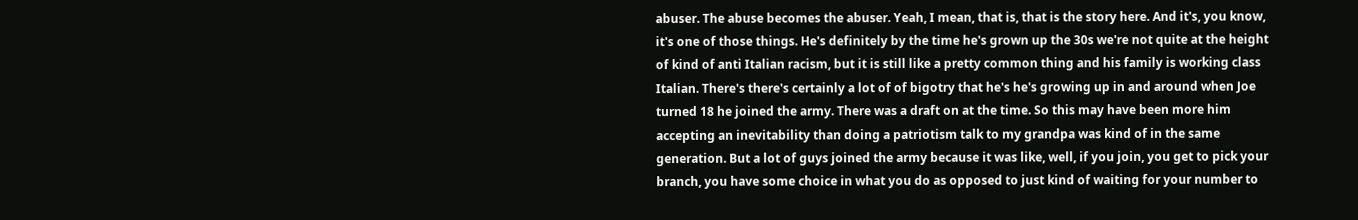abuser. The abuse becomes the abuser. Yeah, I mean, that is, that is the story here. And it's, you know, it's one of those things. He's definitely by the time he's grown up the 30s we're not quite at the height of kind of anti Italian racism, but it is still like a pretty common thing and his family is working class Italian. There's there's certainly a lot of of bigotry that he's he's growing up in and around when Joe turned 18 he joined the army. There was a draft on at the time. So this may have been more him accepting an inevitability than doing a patriotism talk to my grandpa was kind of in the same generation. But a lot of guys joined the army because it was like, well, if you join, you get to pick your branch, you have some choice in what you do as opposed to just kind of waiting for your number to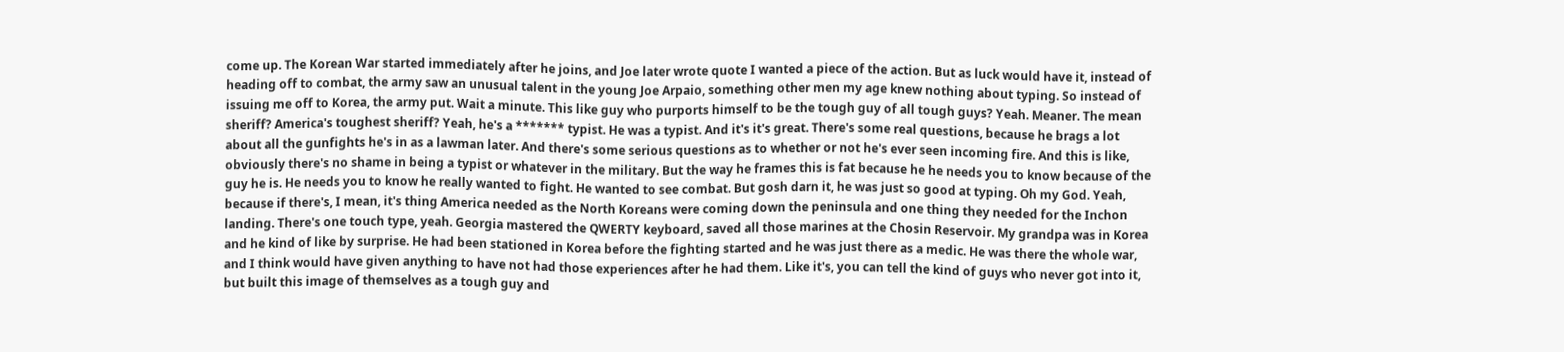come up. The Korean War started immediately after he joins, and Joe later wrote quote I wanted a piece of the action. But as luck would have it, instead of heading off to combat, the army saw an unusual talent in the young Joe Arpaio, something other men my age knew nothing about typing. So instead of issuing me off to Korea, the army put. Wait a minute. This like guy who purports himself to be the tough guy of all tough guys? Yeah. Meaner. The mean sheriff? America's toughest sheriff? Yeah, he's a ******* typist. He was a typist. And it's it's great. There's some real questions, because he brags a lot about all the gunfights he's in as a lawman later. And there's some serious questions as to whether or not he's ever seen incoming fire. And this is like, obviously there's no shame in being a typist or whatever in the military. But the way he frames this is fat because he he needs you to know because of the guy he is. He needs you to know he really wanted to fight. He wanted to see combat. But gosh darn it, he was just so good at typing. Oh my God. Yeah, because if there's, I mean, it's thing America needed as the North Koreans were coming down the peninsula and one thing they needed for the Inchon landing. There's one touch type, yeah. Georgia mastered the QWERTY keyboard, saved all those marines at the Chosin Reservoir. My grandpa was in Korea and he kind of like by surprise. He had been stationed in Korea before the fighting started and he was just there as a medic. He was there the whole war, and I think would have given anything to have not had those experiences after he had them. Like it's, you can tell the kind of guys who never got into it, but built this image of themselves as a tough guy and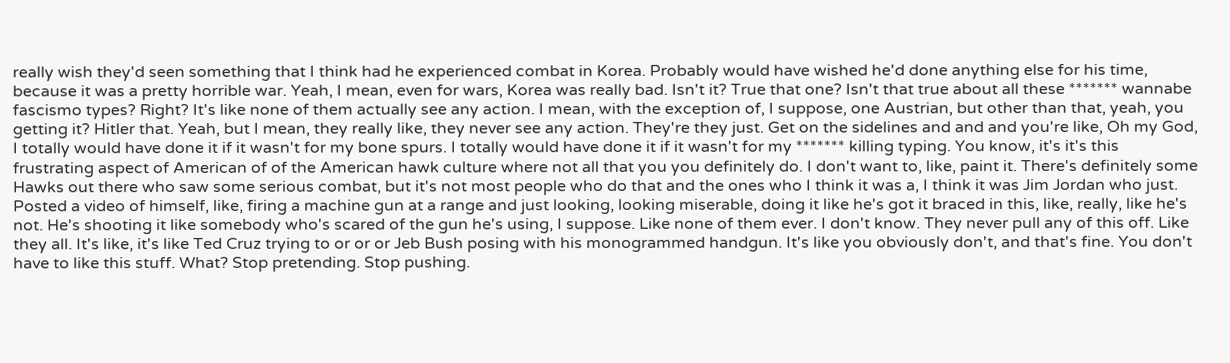really wish they'd seen something that I think had he experienced combat in Korea. Probably would have wished he'd done anything else for his time, because it was a pretty horrible war. Yeah, I mean, even for wars, Korea was really bad. Isn't it? True that one? Isn't that true about all these ******* wannabe fascismo types? Right? It's like none of them actually see any action. I mean, with the exception of, I suppose, one Austrian, but other than that, yeah, you getting it? Hitler that. Yeah, but I mean, they really like, they never see any action. They're they just. Get on the sidelines and and and you're like, Oh my God, I totally would have done it if it wasn't for my bone spurs. I totally would have done it if it wasn't for my ******* killing typing. You know, it's it's this frustrating aspect of American of of the American hawk culture where not all that you you definitely do. I don't want to, like, paint it. There's definitely some Hawks out there who saw some serious combat, but it's not most people who do that and the ones who I think it was a, I think it was Jim Jordan who just. Posted a video of himself, like, firing a machine gun at a range and just looking, looking miserable, doing it like he's got it braced in this, like, really, like he's not. He's shooting it like somebody who's scared of the gun he's using, I suppose. Like none of them ever. I don't know. They never pull any of this off. Like they all. It's like, it's like Ted Cruz trying to or or or Jeb Bush posing with his monogrammed handgun. It's like you obviously don't, and that's fine. You don't have to like this stuff. What? Stop pretending. Stop pushing.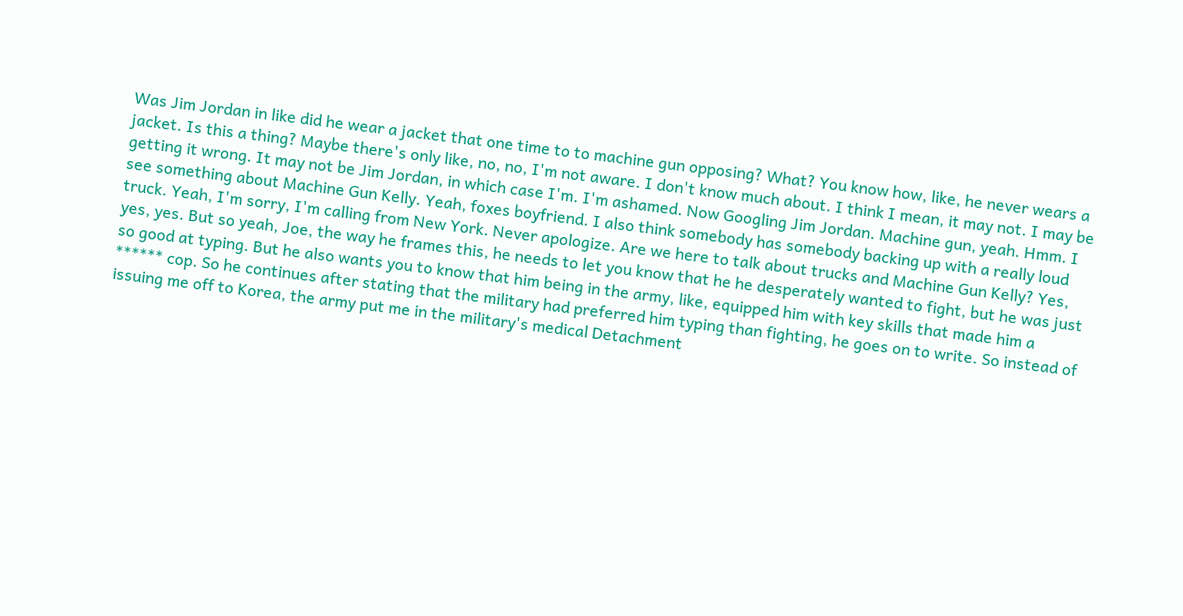Was Jim Jordan in like did he wear a jacket that one time to to machine gun opposing? What? You know how, like, he never wears a jacket. Is this a thing? Maybe there's only like, no, no, I'm not aware. I don't know much about. I think I mean, it may not. I may be getting it wrong. It may not be Jim Jordan, in which case I'm. I'm ashamed. Now Googling Jim Jordan. Machine gun, yeah. Hmm. I see something about Machine Gun Kelly. Yeah, foxes boyfriend. I also think somebody has somebody backing up with a really loud truck. Yeah, I'm sorry, I'm calling from New York. Never apologize. Are we here to talk about trucks and Machine Gun Kelly? Yes, yes, yes. But so yeah, Joe, the way he frames this, he needs to let you know that he he desperately wanted to fight, but he was just so good at typing. But he also wants you to know that him being in the army, like, equipped him with key skills that made him a ****** cop. So he continues after stating that the military had preferred him typing than fighting, he goes on to write. So instead of issuing me off to Korea, the army put me in the military's medical Detachment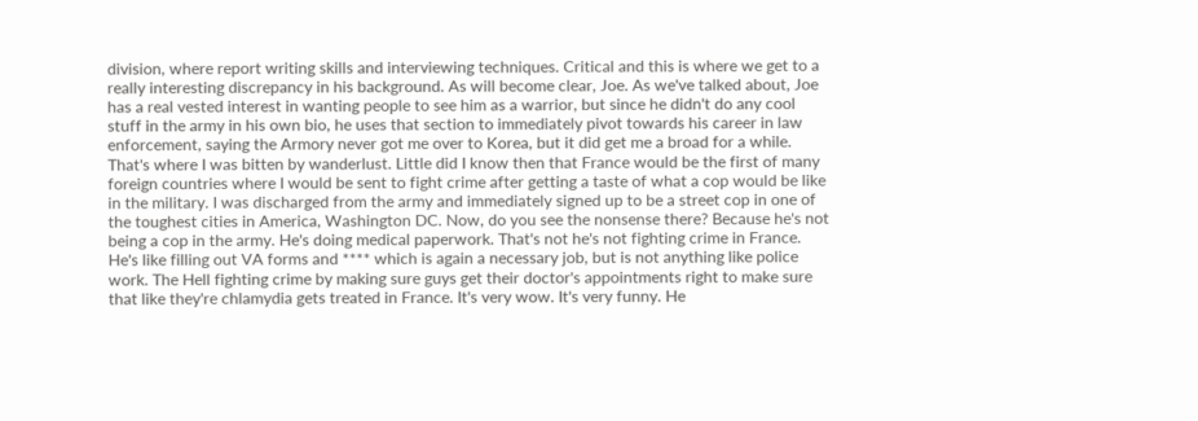division, where report writing skills and interviewing techniques. Critical and this is where we get to a really interesting discrepancy in his background. As will become clear, Joe. As we've talked about, Joe has a real vested interest in wanting people to see him as a warrior, but since he didn't do any cool stuff in the army in his own bio, he uses that section to immediately pivot towards his career in law enforcement, saying the Armory never got me over to Korea, but it did get me a broad for a while. That's where I was bitten by wanderlust. Little did I know then that France would be the first of many foreign countries where I would be sent to fight crime after getting a taste of what a cop would be like in the military. I was discharged from the army and immediately signed up to be a street cop in one of the toughest cities in America, Washington DC. Now, do you see the nonsense there? Because he's not being a cop in the army. He's doing medical paperwork. That's not he's not fighting crime in France. He's like filling out VA forms and **** which is again a necessary job, but is not anything like police work. The Hell fighting crime by making sure guys get their doctor's appointments right to make sure that like they're chlamydia gets treated in France. It's very wow. It's very funny. He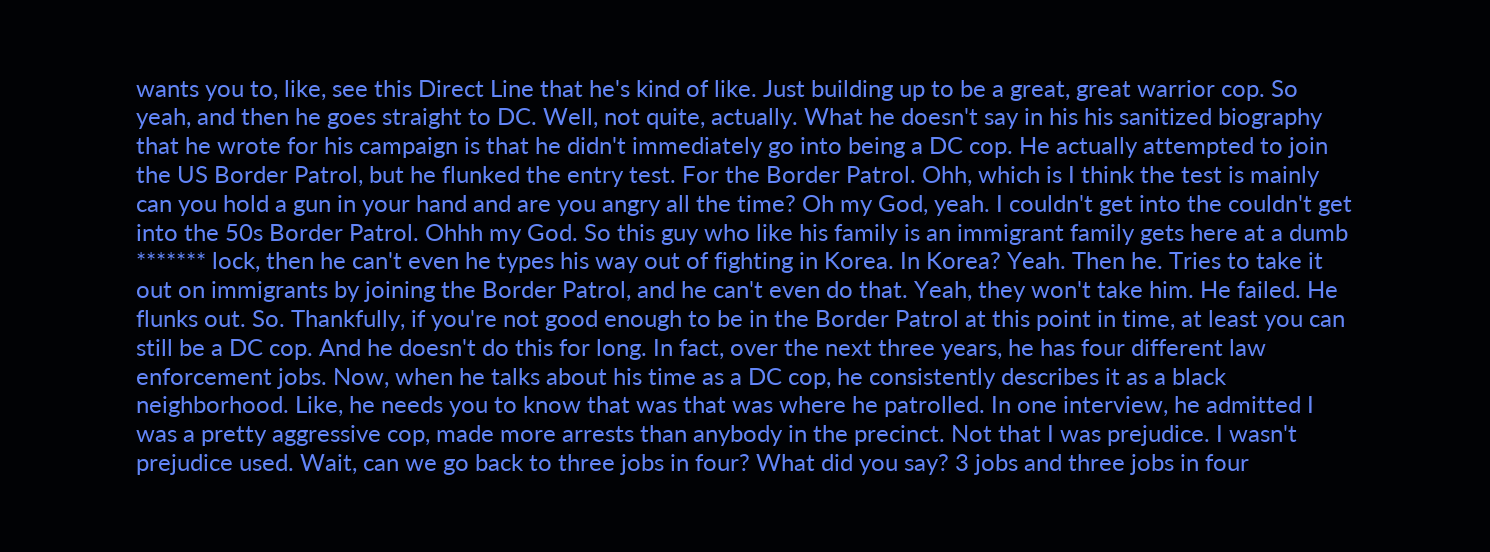wants you to, like, see this Direct Line that he's kind of like. Just building up to be a great, great warrior cop. So yeah, and then he goes straight to DC. Well, not quite, actually. What he doesn't say in his his sanitized biography that he wrote for his campaign is that he didn't immediately go into being a DC cop. He actually attempted to join the US Border Patrol, but he flunked the entry test. For the Border Patrol. Ohh, which is I think the test is mainly can you hold a gun in your hand and are you angry all the time? Oh my God, yeah. I couldn't get into the couldn't get into the 50s Border Patrol. Ohhh my God. So this guy who like his family is an immigrant family gets here at a dumb ******* lock, then he can't even he types his way out of fighting in Korea. In Korea? Yeah. Then he. Tries to take it out on immigrants by joining the Border Patrol, and he can't even do that. Yeah, they won't take him. He failed. He flunks out. So. Thankfully, if you're not good enough to be in the Border Patrol at this point in time, at least you can still be a DC cop. And he doesn't do this for long. In fact, over the next three years, he has four different law enforcement jobs. Now, when he talks about his time as a DC cop, he consistently describes it as a black neighborhood. Like, he needs you to know that was that was where he patrolled. In one interview, he admitted I was a pretty aggressive cop, made more arrests than anybody in the precinct. Not that I was prejudice. I wasn't prejudice used. Wait, can we go back to three jobs in four? What did you say? 3 jobs and three jobs in four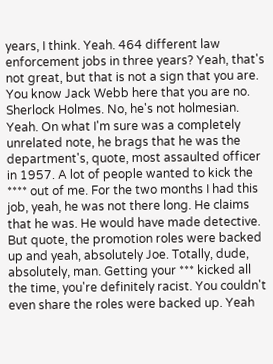years, I think. Yeah. 464 different law enforcement jobs in three years? Yeah, that's not great, but that is not a sign that you are. You know Jack Webb here that you are no. Sherlock Holmes. No, he's not holmesian. Yeah. On what I'm sure was a completely unrelated note, he brags that he was the department's, quote, most assaulted officer in 1957. A lot of people wanted to kick the **** out of me. For the two months I had this job, yeah, he was not there long. He claims that he was. He would have made detective. But quote, the promotion roles were backed up and yeah, absolutely Joe. Totally, dude, absolutely, man. Getting your *** kicked all the time, you're definitely racist. You couldn't even share the roles were backed up. Yeah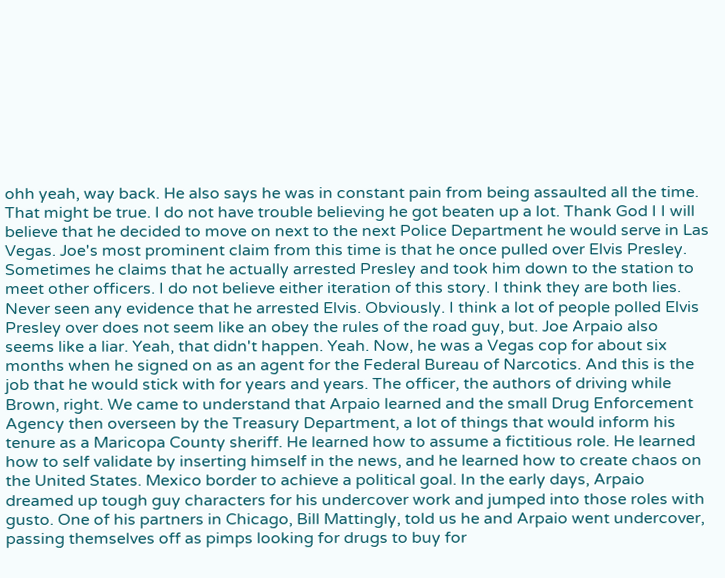ohh yeah, way back. He also says he was in constant pain from being assaulted all the time. That might be true. I do not have trouble believing he got beaten up a lot. Thank God I I will believe that he decided to move on next to the next Police Department he would serve in Las Vegas. Joe's most prominent claim from this time is that he once pulled over Elvis Presley. Sometimes he claims that he actually arrested Presley and took him down to the station to meet other officers. I do not believe either iteration of this story. I think they are both lies. Never seen any evidence that he arrested Elvis. Obviously. I think a lot of people polled Elvis Presley over does not seem like an obey the rules of the road guy, but. Joe Arpaio also seems like a liar. Yeah, that didn't happen. Yeah. Now, he was a Vegas cop for about six months when he signed on as an agent for the Federal Bureau of Narcotics. And this is the job that he would stick with for years and years. The officer, the authors of driving while Brown, right. We came to understand that Arpaio learned and the small Drug Enforcement Agency then overseen by the Treasury Department, a lot of things that would inform his tenure as a Maricopa County sheriff. He learned how to assume a fictitious role. He learned how to self validate by inserting himself in the news, and he learned how to create chaos on the United States. Mexico border to achieve a political goal. In the early days, Arpaio dreamed up tough guy characters for his undercover work and jumped into those roles with gusto. One of his partners in Chicago, Bill Mattingly, told us he and Arpaio went undercover, passing themselves off as pimps looking for drugs to buy for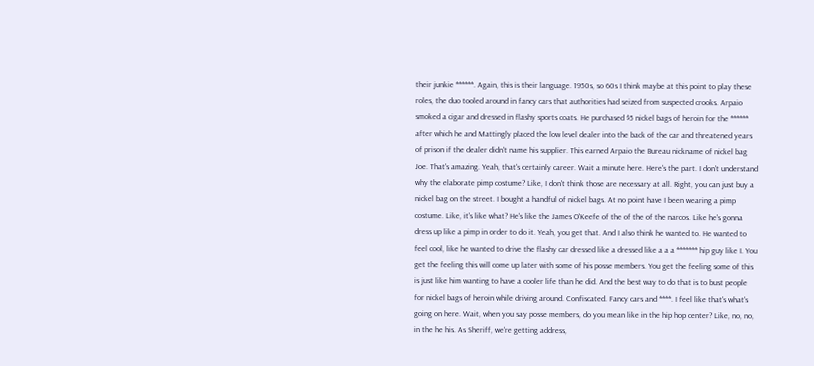their junkie ******. Again, this is their language. 1950s, so 60s I think maybe at this point to play these roles, the duo tooled around in fancy cars that authorities had seized from suspected crooks. Arpaio smoked a cigar and dressed in flashy sports coats. He purchased $5 nickel bags of heroin for the ****** after which he and Mattingly placed the low level dealer into the back of the car and threatened years of prison if the dealer didn't name his supplier. This earned Arpaio the Bureau nickname of nickel bag Joe. That's amazing. Yeah, that's certainly career. Wait a minute here. Here's the part. I don't understand why the elaborate pimp costume? Like, I don't think those are necessary at all. Right, you can just buy a nickel bag on the street. I bought a handful of nickel bags. At no point have I been wearing a pimp costume. Like, it's like what? He's like the James O'Keefe of the of the of the narcos. Like he's gonna dress up like a pimp in order to do it. Yeah, you get that. And I also think he wanted to. He wanted to feel cool, like he wanted to drive the flashy car dressed like a dressed like a a a ******* hip guy like I. You get the feeling this will come up later with some of his posse members. You get the feeling some of this is just like him wanting to have a cooler life than he did. And the best way to do that is to bust people for nickel bags of heroin while driving around. Confiscated. Fancy cars and ****. I feel like that's what's going on here. Wait, when you say posse members, do you mean like in the hip hop center? Like, no, no, in the he his. As Sheriff, we're getting address,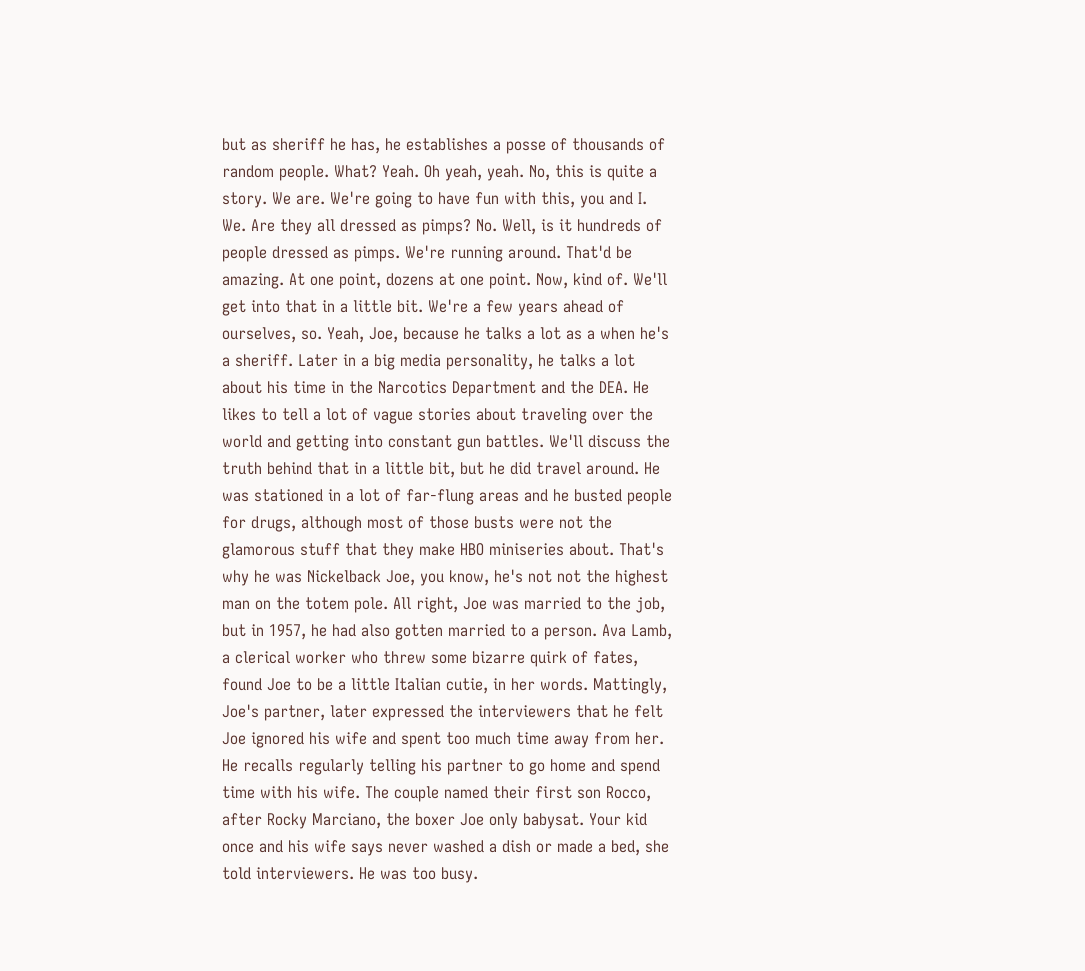but as sheriff he has, he establishes a posse of thousands of random people. What? Yeah. Oh yeah, yeah. No, this is quite a story. We are. We're going to have fun with this, you and I. We. Are they all dressed as pimps? No. Well, is it hundreds of people dressed as pimps. We're running around. That'd be amazing. At one point, dozens at one point. Now, kind of. We'll get into that in a little bit. We're a few years ahead of ourselves, so. Yeah, Joe, because he talks a lot as a when he's a sheriff. Later in a big media personality, he talks a lot about his time in the Narcotics Department and the DEA. He likes to tell a lot of vague stories about traveling over the world and getting into constant gun battles. We'll discuss the truth behind that in a little bit, but he did travel around. He was stationed in a lot of far-flung areas and he busted people for drugs, although most of those busts were not the glamorous stuff that they make HBO miniseries about. That's why he was Nickelback Joe, you know, he's not not the highest man on the totem pole. All right, Joe was married to the job, but in 1957, he had also gotten married to a person. Ava Lamb, a clerical worker who threw some bizarre quirk of fates, found Joe to be a little Italian cutie, in her words. Mattingly, Joe's partner, later expressed the interviewers that he felt Joe ignored his wife and spent too much time away from her. He recalls regularly telling his partner to go home and spend time with his wife. The couple named their first son Rocco, after Rocky Marciano, the boxer Joe only babysat. Your kid once and his wife says never washed a dish or made a bed, she told interviewers. He was too busy.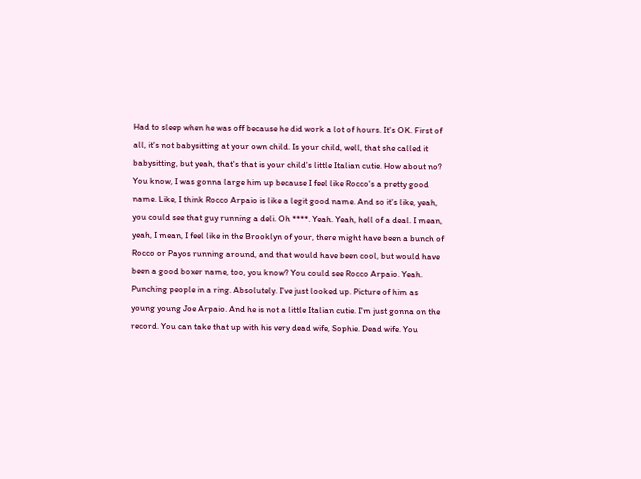Had to sleep when he was off because he did work a lot of hours. It's OK. First of all, it's not babysitting at your own child. Is your child, well, that she called it babysitting, but yeah, that's that is your child's little Italian cutie. How about no? You know, I was gonna large him up because I feel like Rocco's a pretty good name. Like, I think Rocco Arpaio is like a legit good name. And so it's like, yeah, you could see that guy running a deli. Oh ****. Yeah. Yeah, hell of a deal. I mean, yeah, I mean, I feel like in the Brooklyn of your, there might have been a bunch of Rocco or Payos running around, and that would have been cool, but would have been a good boxer name, too, you know? You could see Rocco Arpaio. Yeah. Punching people in a ring. Absolutely. I've just looked up. Picture of him as young young Joe Arpaio. And he is not a little Italian cutie. I'm just gonna on the record. You can take that up with his very dead wife, Sophie. Dead wife. You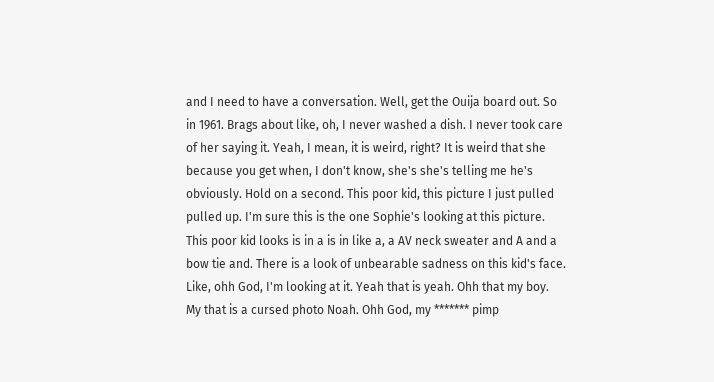and I need to have a conversation. Well, get the Ouija board out. So in 1961. Brags about like, oh, I never washed a dish. I never took care of her saying it. Yeah, I mean, it is weird, right? It is weird that she because you get when, I don't know, she's she's telling me he's obviously. Hold on a second. This poor kid, this picture I just pulled pulled up. I'm sure this is the one Sophie's looking at this picture. This poor kid looks is in a is in like a, a AV neck sweater and A and a bow tie and. There is a look of unbearable sadness on this kid's face. Like, ohh God, I'm looking at it. Yeah that is yeah. Ohh that my boy. My that is a cursed photo Noah. Ohh God, my ******* pimp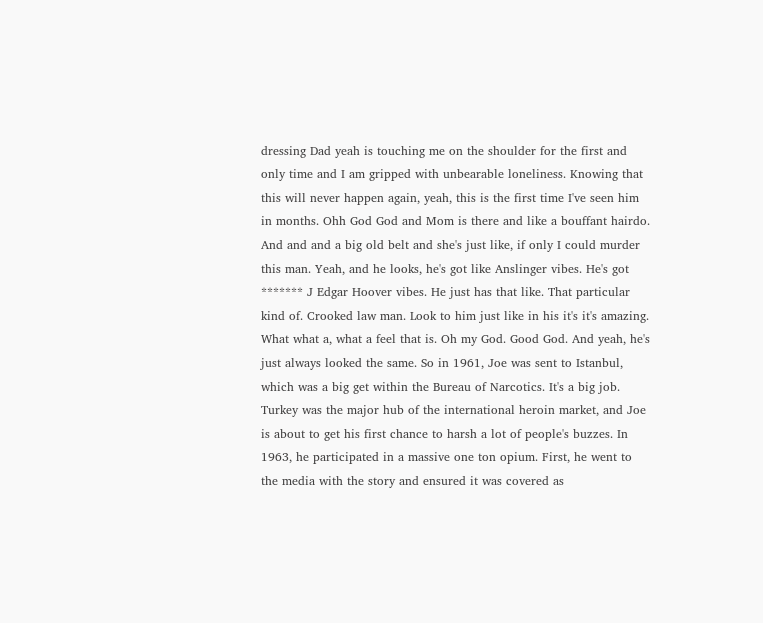dressing Dad yeah is touching me on the shoulder for the first and only time and I am gripped with unbearable loneliness. Knowing that this will never happen again, yeah, this is the first time I've seen him in months. Ohh God God and Mom is there and like a bouffant hairdo. And and and a big old belt and she's just like, if only I could murder this man. Yeah, and he looks, he's got like Anslinger vibes. He's got ******* J Edgar Hoover vibes. He just has that like. That particular kind of. Crooked law man. Look to him just like in his it's it's amazing. What what a, what a feel that is. Oh my God. Good God. And yeah, he's just always looked the same. So in 1961, Joe was sent to Istanbul, which was a big get within the Bureau of Narcotics. It's a big job. Turkey was the major hub of the international heroin market, and Joe is about to get his first chance to harsh a lot of people's buzzes. In 1963, he participated in a massive one ton opium. First, he went to the media with the story and ensured it was covered as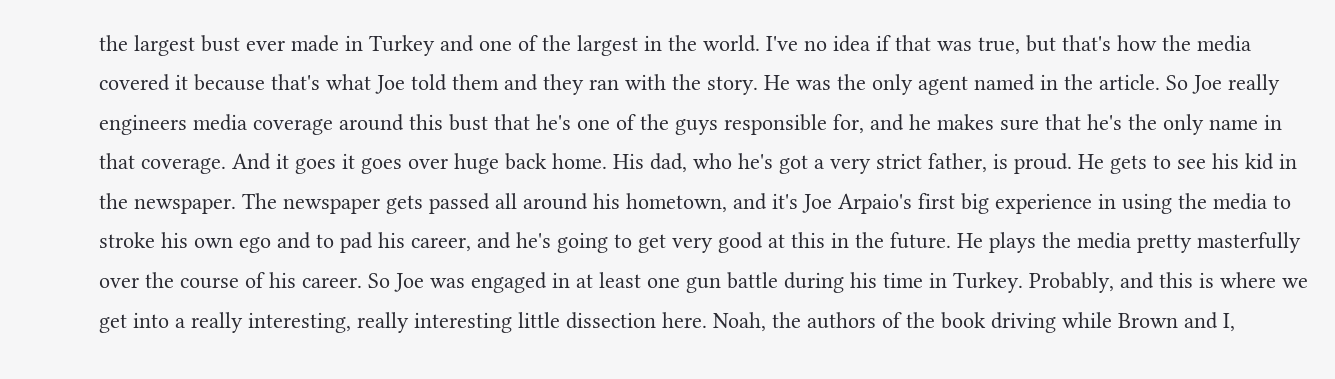the largest bust ever made in Turkey and one of the largest in the world. I've no idea if that was true, but that's how the media covered it because that's what Joe told them and they ran with the story. He was the only agent named in the article. So Joe really engineers media coverage around this bust that he's one of the guys responsible for, and he makes sure that he's the only name in that coverage. And it goes it goes over huge back home. His dad, who he's got a very strict father, is proud. He gets to see his kid in the newspaper. The newspaper gets passed all around his hometown, and it's Joe Arpaio's first big experience in using the media to stroke his own ego and to pad his career, and he's going to get very good at this in the future. He plays the media pretty masterfully over the course of his career. So Joe was engaged in at least one gun battle during his time in Turkey. Probably, and this is where we get into a really interesting, really interesting little dissection here. Noah, the authors of the book driving while Brown and I,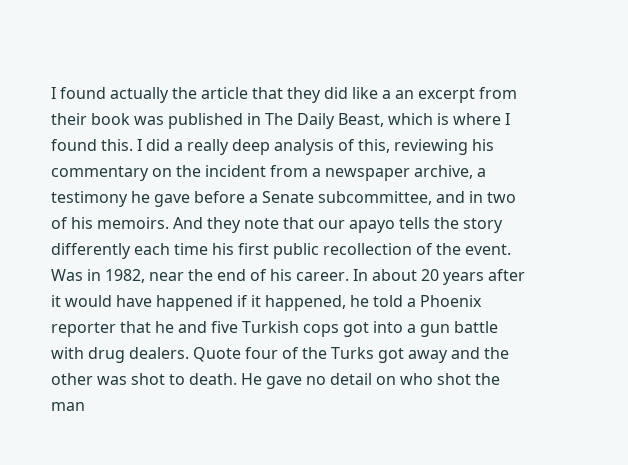I found actually the article that they did like a an excerpt from their book was published in The Daily Beast, which is where I found this. I did a really deep analysis of this, reviewing his commentary on the incident from a newspaper archive, a testimony he gave before a Senate subcommittee, and in two of his memoirs. And they note that our apayo tells the story differently each time his first public recollection of the event. Was in 1982, near the end of his career. In about 20 years after it would have happened if it happened, he told a Phoenix reporter that he and five Turkish cops got into a gun battle with drug dealers. Quote four of the Turks got away and the other was shot to death. He gave no detail on who shot the man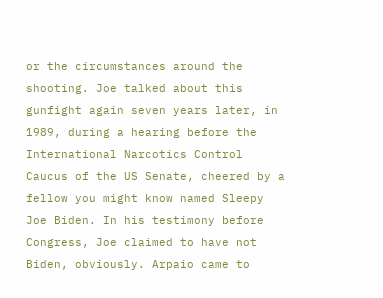or the circumstances around the shooting. Joe talked about this gunfight again seven years later, in 1989, during a hearing before the International Narcotics Control Caucus of the US Senate, cheered by a fellow you might know named Sleepy Joe Biden. In his testimony before Congress, Joe claimed to have not Biden, obviously. Arpaio came to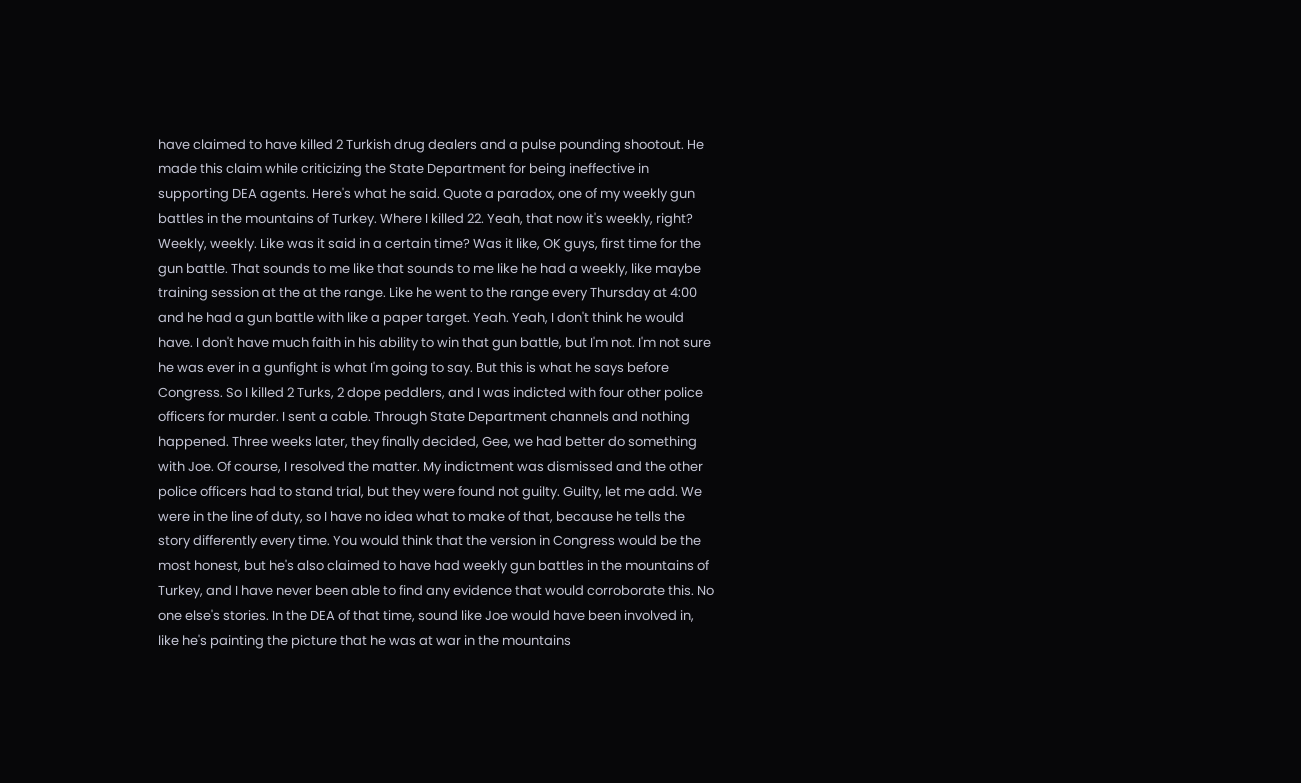have claimed to have killed 2 Turkish drug dealers and a pulse pounding shootout. He made this claim while criticizing the State Department for being ineffective in supporting DEA agents. Here's what he said. Quote a paradox, one of my weekly gun battles in the mountains of Turkey. Where I killed 22. Yeah, that now it's weekly, right? Weekly, weekly. Like was it said in a certain time? Was it like, OK guys, first time for the gun battle. That sounds to me like that sounds to me like he had a weekly, like maybe training session at the at the range. Like he went to the range every Thursday at 4:00 and he had a gun battle with like a paper target. Yeah. Yeah, I don't think he would have. I don't have much faith in his ability to win that gun battle, but I'm not. I'm not sure he was ever in a gunfight is what I'm going to say. But this is what he says before Congress. So I killed 2 Turks, 2 dope peddlers, and I was indicted with four other police officers for murder. I sent a cable. Through State Department channels and nothing happened. Three weeks later, they finally decided, Gee, we had better do something with Joe. Of course, I resolved the matter. My indictment was dismissed and the other police officers had to stand trial, but they were found not guilty. Guilty, let me add. We were in the line of duty, so I have no idea what to make of that, because he tells the story differently every time. You would think that the version in Congress would be the most honest, but he's also claimed to have had weekly gun battles in the mountains of Turkey, and I have never been able to find any evidence that would corroborate this. No one else's stories. In the DEA of that time, sound like Joe would have been involved in, like he's painting the picture that he was at war in the mountains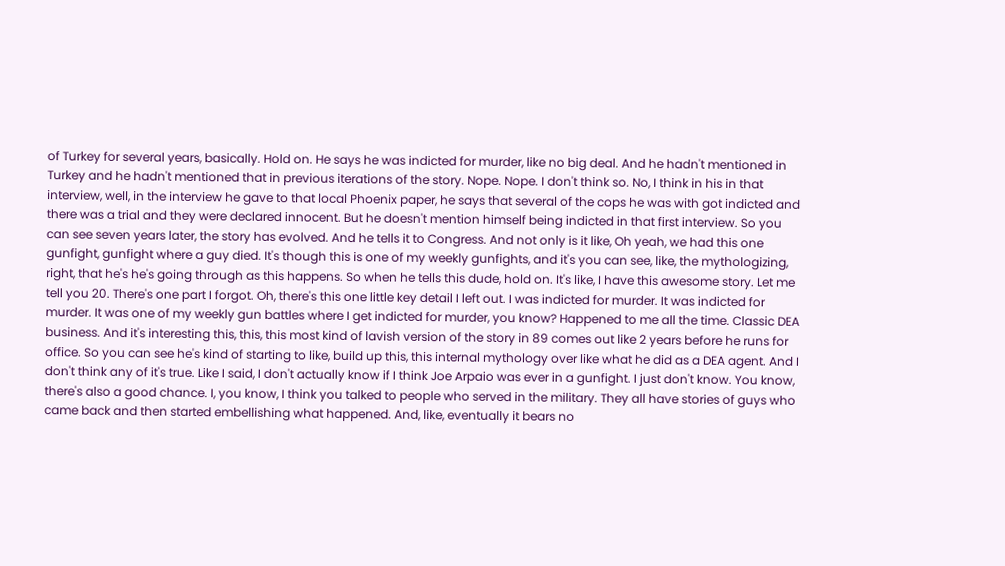of Turkey for several years, basically. Hold on. He says he was indicted for murder, like no big deal. And he hadn't mentioned in Turkey and he hadn't mentioned that in previous iterations of the story. Nope. Nope. I don't think so. No, I think in his in that interview, well, in the interview he gave to that local Phoenix paper, he says that several of the cops he was with got indicted and there was a trial and they were declared innocent. But he doesn't mention himself being indicted in that first interview. So you can see seven years later, the story has evolved. And he tells it to Congress. And not only is it like, Oh yeah, we had this one gunfight, gunfight where a guy died. It's though this is one of my weekly gunfights, and it's you can see, like, the mythologizing, right, that he's he's going through as this happens. So when he tells this dude, hold on. It's like, I have this awesome story. Let me tell you 20. There's one part I forgot. Oh, there's this one little key detail I left out. I was indicted for murder. It was indicted for murder. It was one of my weekly gun battles where I get indicted for murder, you know? Happened to me all the time. Classic DEA business. And it's interesting this, this, this most kind of lavish version of the story in 89 comes out like 2 years before he runs for office. So you can see he's kind of starting to like, build up this, this internal mythology over like what he did as a DEA agent. And I don't think any of it's true. Like I said, I don't actually know if I think Joe Arpaio was ever in a gunfight. I just don't know. You know, there's also a good chance. I, you know, I think you talked to people who served in the military. They all have stories of guys who came back and then started embellishing what happened. And, like, eventually it bears no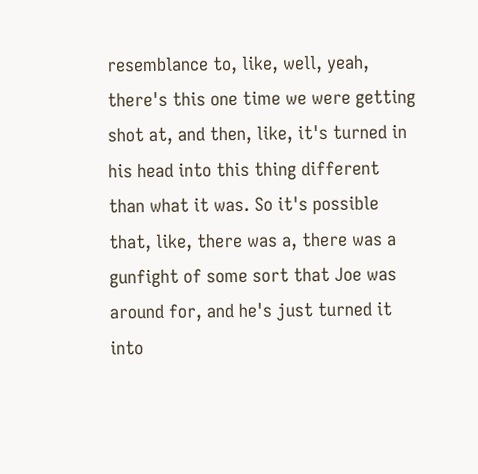resemblance to, like, well, yeah, there's this one time we were getting shot at, and then, like, it's turned in his head into this thing different than what it was. So it's possible that, like, there was a, there was a gunfight of some sort that Joe was around for, and he's just turned it into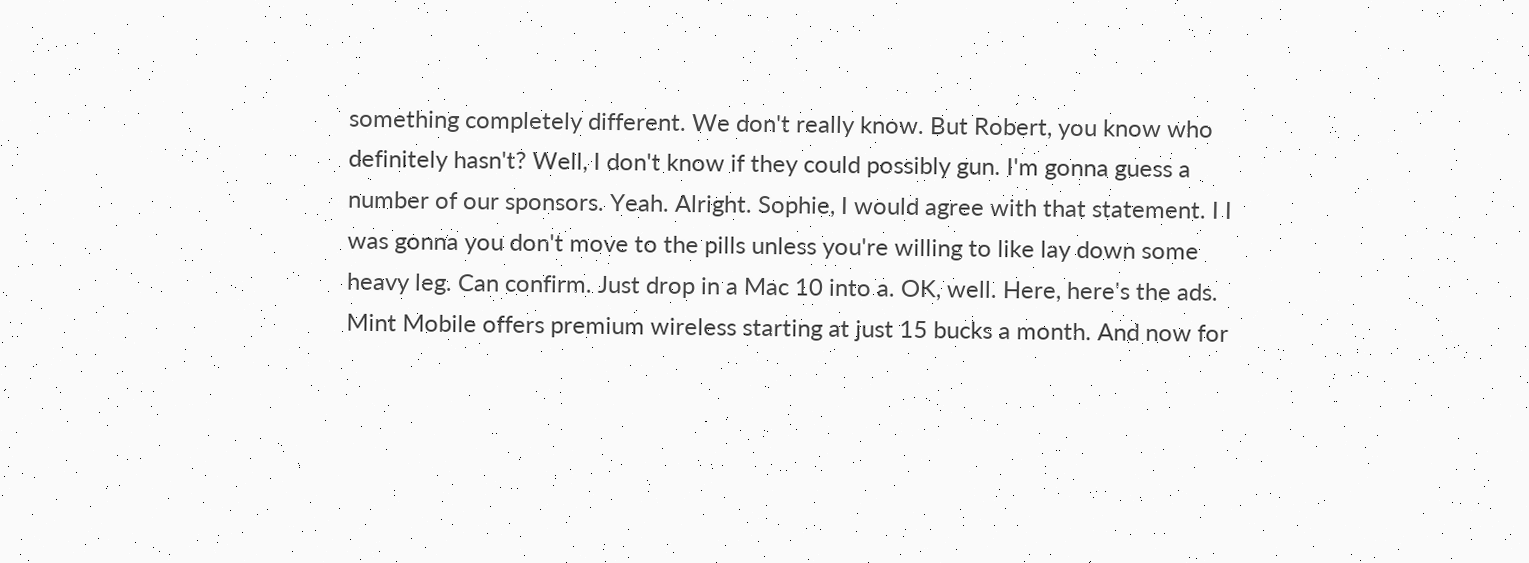something completely different. We don't really know. But Robert, you know who definitely hasn't? Well, I don't know if they could possibly gun. I'm gonna guess a number of our sponsors. Yeah. Alright. Sophie, I would agree with that statement. I I was gonna you don't move to the pills unless you're willing to like lay down some heavy leg. Can confirm. Just drop in a Mac 10 into a. OK, well. Here, here's the ads. Mint Mobile offers premium wireless starting at just 15 bucks a month. And now for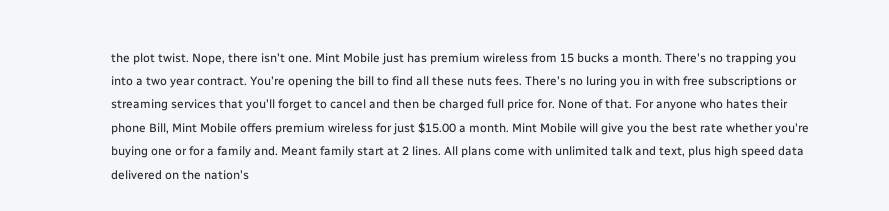the plot twist. Nope, there isn't one. Mint Mobile just has premium wireless from 15 bucks a month. There's no trapping you into a two year contract. You're opening the bill to find all these nuts fees. There's no luring you in with free subscriptions or streaming services that you'll forget to cancel and then be charged full price for. None of that. For anyone who hates their phone Bill, Mint Mobile offers premium wireless for just $15.00 a month. Mint Mobile will give you the best rate whether you're buying one or for a family and. Meant family start at 2 lines. All plans come with unlimited talk and text, plus high speed data delivered on the nation's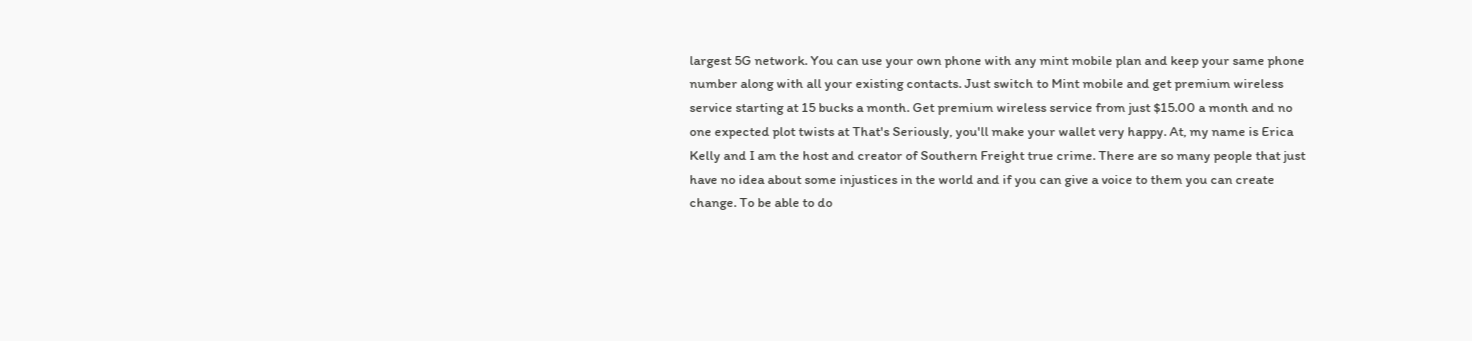largest 5G network. You can use your own phone with any mint mobile plan and keep your same phone number along with all your existing contacts. Just switch to Mint mobile and get premium wireless service starting at 15 bucks a month. Get premium wireless service from just $15.00 a month and no one expected plot twists at That's Seriously, you'll make your wallet very happy. At, my name is Erica Kelly and I am the host and creator of Southern Freight true crime. There are so many people that just have no idea about some injustices in the world and if you can give a voice to them you can create change. To be able to do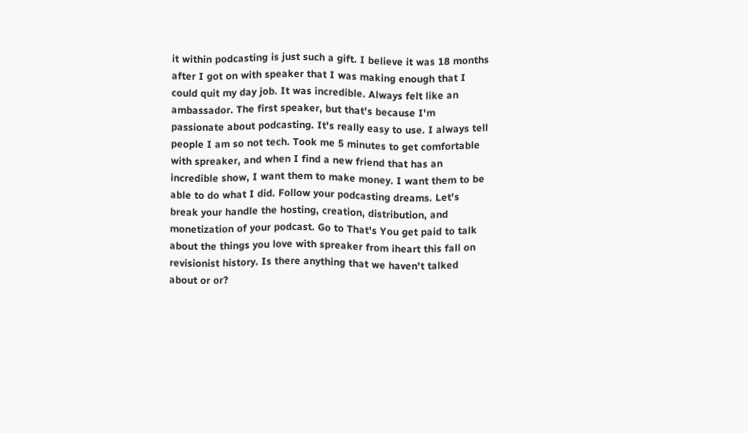it within podcasting is just such a gift. I believe it was 18 months after I got on with speaker that I was making enough that I could quit my day job. It was incredible. Always felt like an ambassador. The first speaker, but that's because I'm passionate about podcasting. It's really easy to use. I always tell people I am so not tech. Took me 5 minutes to get comfortable with spreaker, and when I find a new friend that has an incredible show, I want them to make money. I want them to be able to do what I did. Follow your podcasting dreams. Let's break your handle the hosting, creation, distribution, and monetization of your podcast. Go to That's You get paid to talk about the things you love with spreaker from iheart this fall on revisionist history. Is there anything that we haven't talked about or or?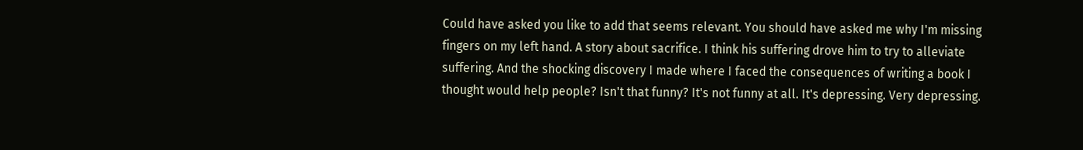Could have asked you like to add that seems relevant. You should have asked me why I'm missing fingers on my left hand. A story about sacrifice. I think his suffering drove him to try to alleviate suffering. And the shocking discovery I made where I faced the consequences of writing a book I thought would help people? Isn't that funny? It's not funny at all. It's depressing. Very depressing.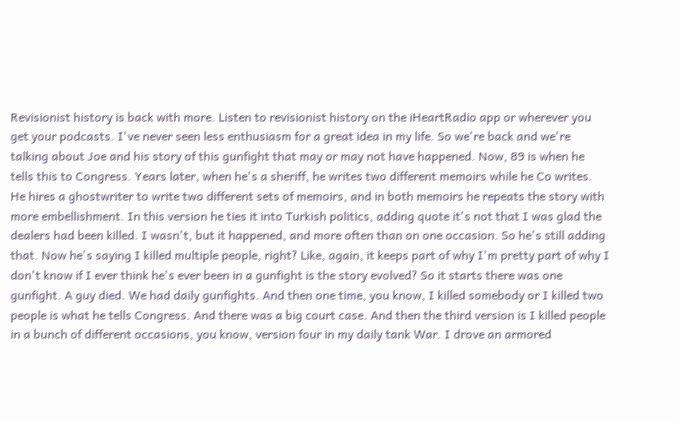Revisionist history is back with more. Listen to revisionist history on the iHeartRadio app or wherever you get your podcasts. I've never seen less enthusiasm for a great idea in my life. So we're back and we're talking about Joe and his story of this gunfight that may or may not have happened. Now, 89 is when he tells this to Congress. Years later, when he's a sheriff, he writes two different memoirs while he Co writes. He hires a ghostwriter to write two different sets of memoirs, and in both memoirs he repeats the story with more embellishment. In this version he ties it into Turkish politics, adding quote it's not that I was glad the dealers had been killed. I wasn't, but it happened, and more often than on one occasion. So he's still adding that. Now he's saying I killed multiple people, right? Like, again, it keeps part of why I'm pretty part of why I don't know if I ever think he's ever been in a gunfight is the story evolved? So it starts there was one gunfight. A guy died. We had daily gunfights. And then one time, you know, I killed somebody or I killed two people is what he tells Congress. And there was a big court case. And then the third version is I killed people in a bunch of different occasions, you know, version four in my daily tank War. I drove an armored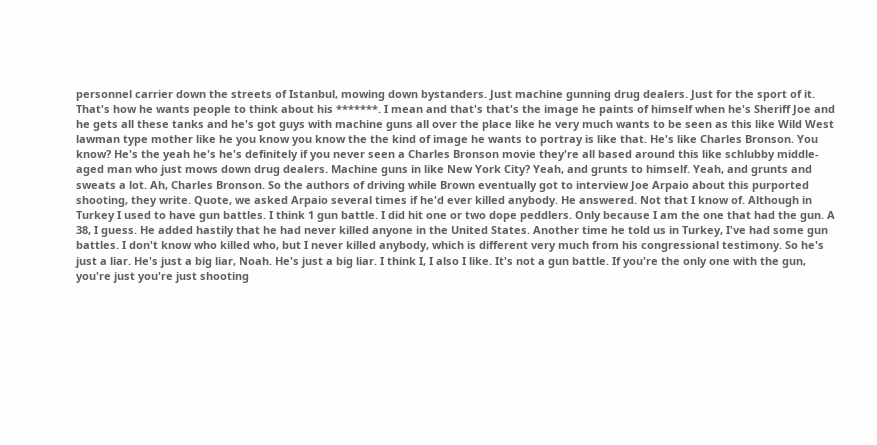personnel carrier down the streets of Istanbul, mowing down bystanders. Just machine gunning drug dealers. Just for the sport of it. That's how he wants people to think about his *******. I mean and that's that's the image he paints of himself when he's Sheriff Joe and he gets all these tanks and he's got guys with machine guns all over the place like he very much wants to be seen as this like Wild West lawman type mother like he you know you know the the kind of image he wants to portray is like that. He's like Charles Bronson. You know? He's the yeah he's he's definitely if you never seen a Charles Bronson movie they're all based around this like schlubby middle-aged man who just mows down drug dealers. Machine guns in like New York City? Yeah, and grunts to himself. Yeah, and grunts and sweats a lot. Ah, Charles Bronson. So the authors of driving while Brown eventually got to interview Joe Arpaio about this purported shooting, they write. Quote, we asked Arpaio several times if he'd ever killed anybody. He answered. Not that I know of. Although in Turkey I used to have gun battles. I think 1 gun battle. I did hit one or two dope peddlers. Only because I am the one that had the gun. A 38, I guess. He added hastily that he had never killed anyone in the United States. Another time he told us in Turkey, I've had some gun battles. I don't know who killed who, but I never killed anybody, which is different very much from his congressional testimony. So he's just a liar. He's just a big liar, Noah. He's just a big liar. I think I, I also I like. It's not a gun battle. If you're the only one with the gun, you're just you're just shooting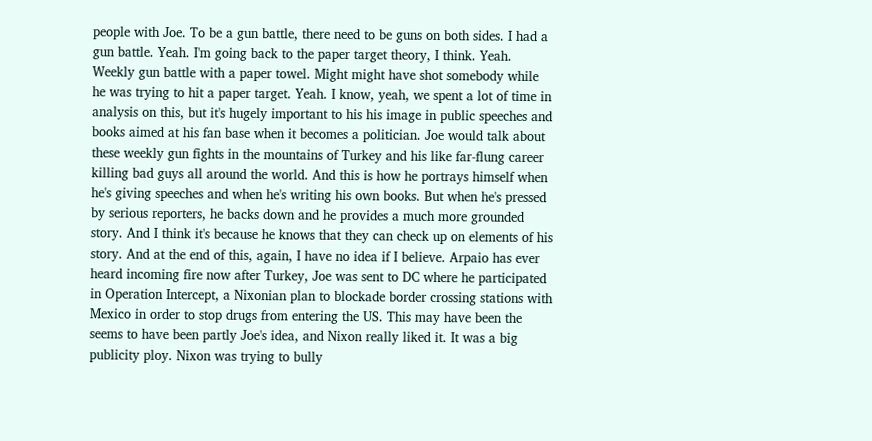people with Joe. To be a gun battle, there need to be guns on both sides. I had a gun battle. Yeah. I'm going back to the paper target theory, I think. Yeah. Weekly gun battle with a paper towel. Might might have shot somebody while he was trying to hit a paper target. Yeah. I know, yeah, we spent a lot of time in analysis on this, but it's hugely important to his his image in public speeches and books aimed at his fan base when it becomes a politician. Joe would talk about these weekly gun fights in the mountains of Turkey and his like far-flung career killing bad guys all around the world. And this is how he portrays himself when he's giving speeches and when he's writing his own books. But when he's pressed by serious reporters, he backs down and he provides a much more grounded story. And I think it's because he knows that they can check up on elements of his story. And at the end of this, again, I have no idea if I believe. Arpaio has ever heard incoming fire now after Turkey, Joe was sent to DC where he participated in Operation Intercept, a Nixonian plan to blockade border crossing stations with Mexico in order to stop drugs from entering the US. This may have been the seems to have been partly Joe's idea, and Nixon really liked it. It was a big publicity ploy. Nixon was trying to bully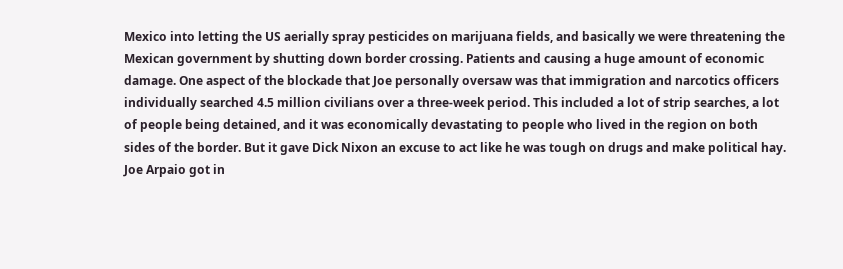Mexico into letting the US aerially spray pesticides on marijuana fields, and basically we were threatening the Mexican government by shutting down border crossing. Patients and causing a huge amount of economic damage. One aspect of the blockade that Joe personally oversaw was that immigration and narcotics officers individually searched 4.5 million civilians over a three-week period. This included a lot of strip searches, a lot of people being detained, and it was economically devastating to people who lived in the region on both sides of the border. But it gave Dick Nixon an excuse to act like he was tough on drugs and make political hay. Joe Arpaio got in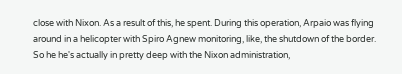close with Nixon. As a result of this, he spent. During this operation, Arpaio was flying around in a helicopter with Spiro Agnew monitoring, like, the shutdown of the border. So he he's actually in pretty deep with the Nixon administration,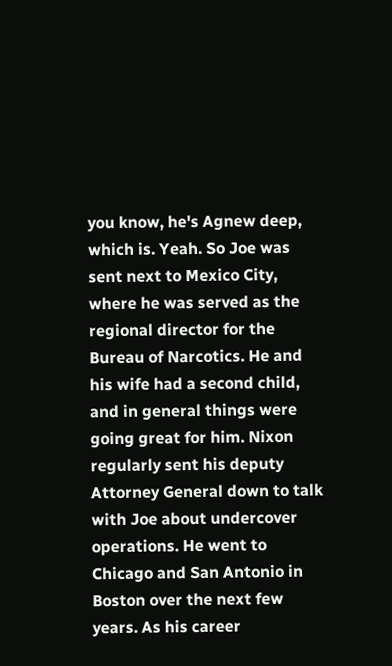you know, he's Agnew deep, which is. Yeah. So Joe was sent next to Mexico City, where he was served as the regional director for the Bureau of Narcotics. He and his wife had a second child, and in general things were going great for him. Nixon regularly sent his deputy Attorney General down to talk with Joe about undercover operations. He went to Chicago and San Antonio in Boston over the next few years. As his career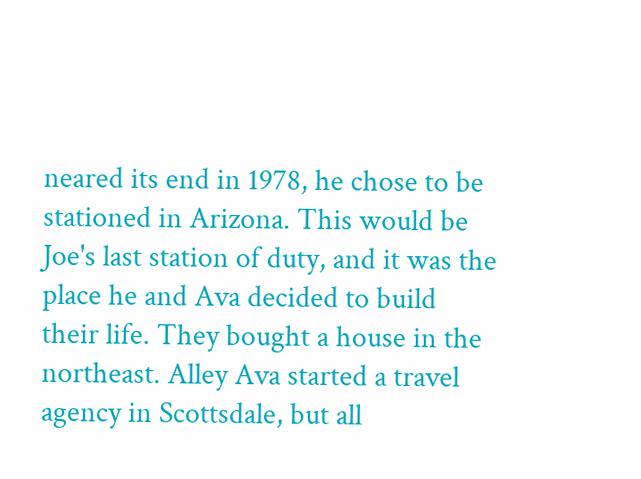neared its end in 1978, he chose to be stationed in Arizona. This would be Joe's last station of duty, and it was the place he and Ava decided to build their life. They bought a house in the northeast. Alley Ava started a travel agency in Scottsdale, but all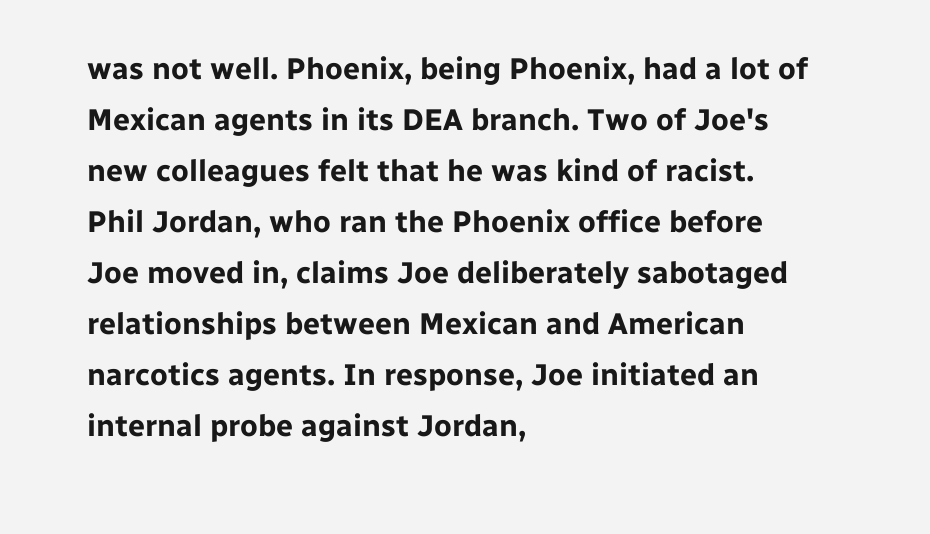was not well. Phoenix, being Phoenix, had a lot of Mexican agents in its DEA branch. Two of Joe's new colleagues felt that he was kind of racist. Phil Jordan, who ran the Phoenix office before Joe moved in, claims Joe deliberately sabotaged relationships between Mexican and American narcotics agents. In response, Joe initiated an internal probe against Jordan,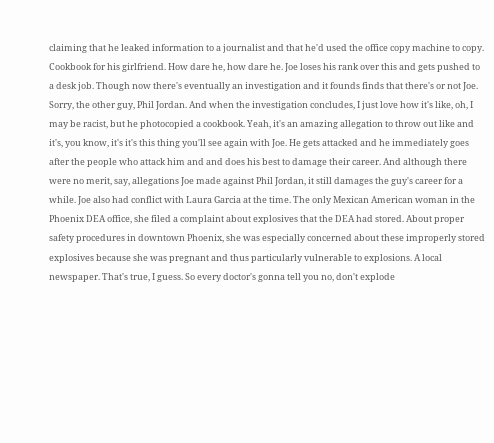claiming that he leaked information to a journalist and that he'd used the office copy machine to copy. Cookbook for his girlfriend. How dare he, how dare he. Joe loses his rank over this and gets pushed to a desk job. Though now there's eventually an investigation and it founds finds that there's or not Joe. Sorry, the other guy, Phil Jordan. And when the investigation concludes, I just love how it's like, oh, I may be racist, but he photocopied a cookbook. Yeah, it's an amazing allegation to throw out like and it's, you know, it's it's this thing you'll see again with Joe. He gets attacked and he immediately goes after the people who attack him and and does his best to damage their career. And although there were no merit, say, allegations Joe made against Phil Jordan, it still damages the guy's career for a while. Joe also had conflict with Laura Garcia at the time. The only Mexican American woman in the Phoenix DEA office, she filed a complaint about explosives that the DEA had stored. About proper safety procedures in downtown Phoenix, she was especially concerned about these improperly stored explosives because she was pregnant and thus particularly vulnerable to explosions. A local newspaper. That's true, I guess. So every doctor's gonna tell you no, don't explode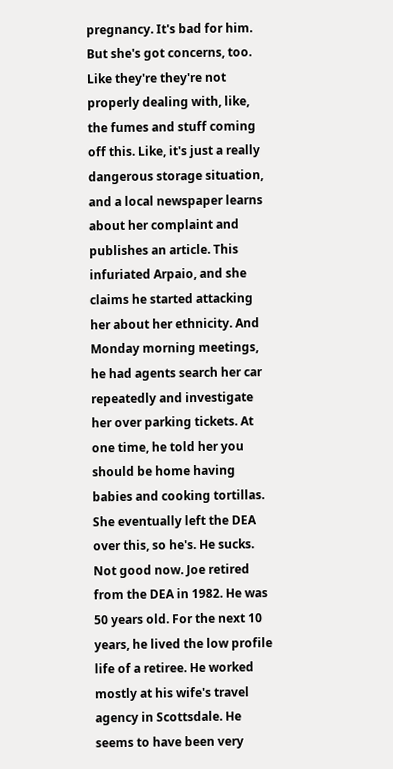pregnancy. It's bad for him. But she's got concerns, too. Like they're they're not properly dealing with, like, the fumes and stuff coming off this. Like, it's just a really dangerous storage situation, and a local newspaper learns about her complaint and publishes an article. This infuriated Arpaio, and she claims he started attacking her about her ethnicity. And Monday morning meetings, he had agents search her car repeatedly and investigate her over parking tickets. At one time, he told her you should be home having babies and cooking tortillas. She eventually left the DEA over this, so he's. He sucks. Not good now. Joe retired from the DEA in 1982. He was 50 years old. For the next 10 years, he lived the low profile life of a retiree. He worked mostly at his wife's travel agency in Scottsdale. He seems to have been very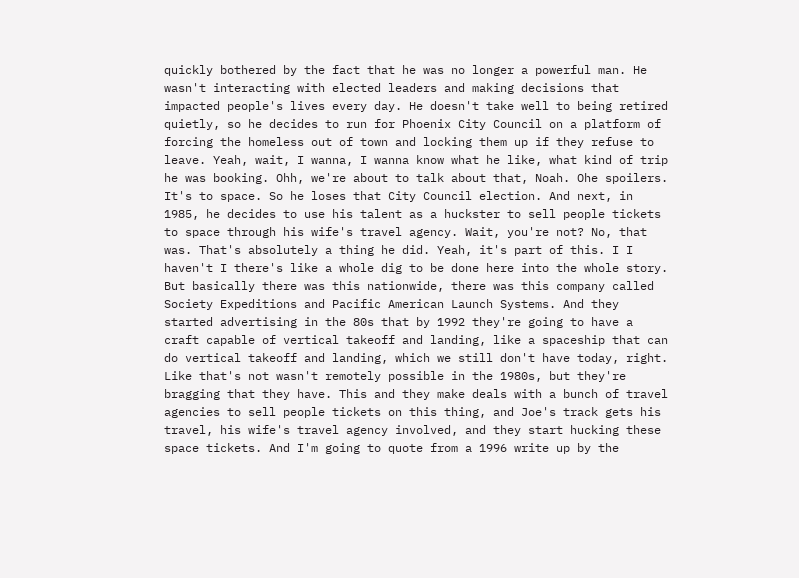quickly bothered by the fact that he was no longer a powerful man. He wasn't interacting with elected leaders and making decisions that impacted people's lives every day. He doesn't take well to being retired quietly, so he decides to run for Phoenix City Council on a platform of forcing the homeless out of town and locking them up if they refuse to leave. Yeah, wait, I wanna, I wanna know what he like, what kind of trip he was booking. Ohh, we're about to talk about that, Noah. Ohe spoilers. It's to space. So he loses that City Council election. And next, in 1985, he decides to use his talent as a huckster to sell people tickets to space through his wife's travel agency. Wait, you're not? No, that was. That's absolutely a thing he did. Yeah, it's part of this. I I haven't I there's like a whole dig to be done here into the whole story. But basically there was this nationwide, there was this company called Society Expeditions and Pacific American Launch Systems. And they started advertising in the 80s that by 1992 they're going to have a craft capable of vertical takeoff and landing, like a spaceship that can do vertical takeoff and landing, which we still don't have today, right. Like that's not wasn't remotely possible in the 1980s, but they're bragging that they have. This and they make deals with a bunch of travel agencies to sell people tickets on this thing, and Joe's track gets his travel, his wife's travel agency involved, and they start hucking these space tickets. And I'm going to quote from a 1996 write up by the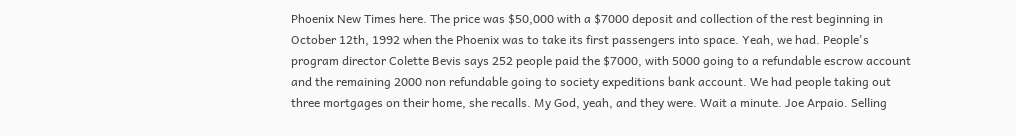Phoenix New Times here. The price was $50,000 with a $7000 deposit and collection of the rest beginning in October 12th, 1992 when the Phoenix was to take its first passengers into space. Yeah, we had. People's program director Colette Bevis says 252 people paid the $7000, with 5000 going to a refundable escrow account and the remaining 2000 non refundable going to society expeditions bank account. We had people taking out three mortgages on their home, she recalls. My God, yeah, and they were. Wait a minute. Joe Arpaio. Selling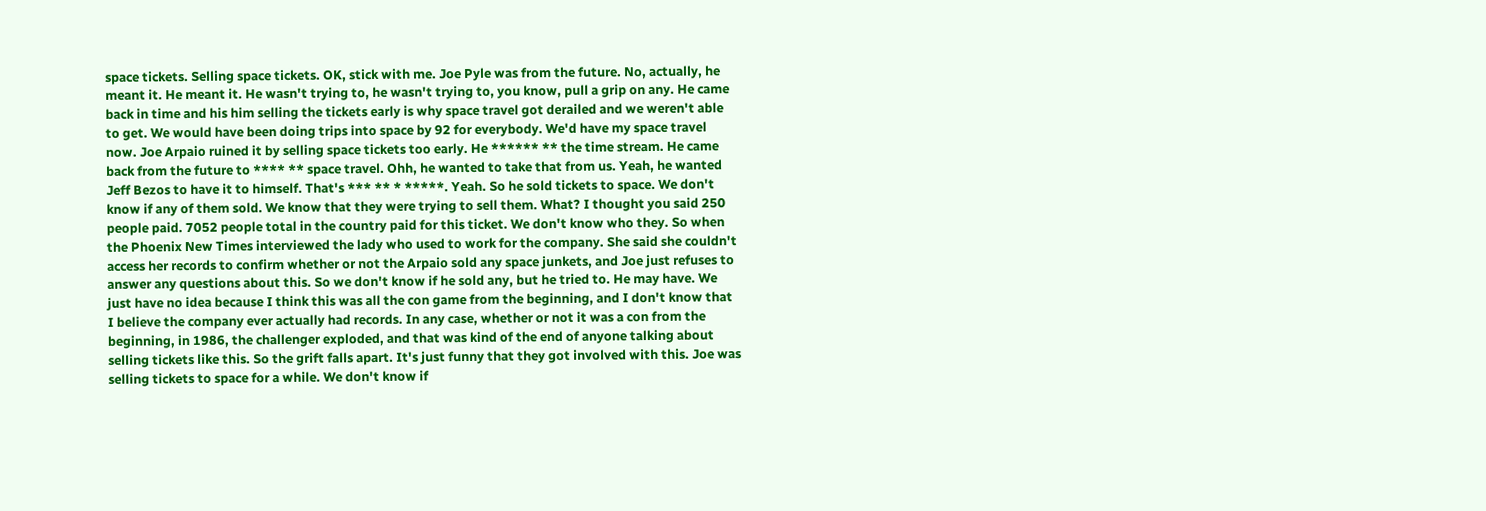space tickets. Selling space tickets. OK, stick with me. Joe Pyle was from the future. No, actually, he meant it. He meant it. He wasn't trying to, he wasn't trying to, you know, pull a grip on any. He came back in time and his him selling the tickets early is why space travel got derailed and we weren't able to get. We would have been doing trips into space by 92 for everybody. We'd have my space travel now. Joe Arpaio ruined it by selling space tickets too early. He ****** ** the time stream. He came back from the future to **** ** space travel. Ohh, he wanted to take that from us. Yeah, he wanted Jeff Bezos to have it to himself. That's *** ** * *****. Yeah. So he sold tickets to space. We don't know if any of them sold. We know that they were trying to sell them. What? I thought you said 250 people paid. 7052 people total in the country paid for this ticket. We don't know who they. So when the Phoenix New Times interviewed the lady who used to work for the company. She said she couldn't access her records to confirm whether or not the Arpaio sold any space junkets, and Joe just refuses to answer any questions about this. So we don't know if he sold any, but he tried to. He may have. We just have no idea because I think this was all the con game from the beginning, and I don't know that I believe the company ever actually had records. In any case, whether or not it was a con from the beginning, in 1986, the challenger exploded, and that was kind of the end of anyone talking about selling tickets like this. So the grift falls apart. It's just funny that they got involved with this. Joe was selling tickets to space for a while. We don't know if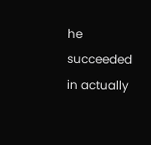he succeeded in actually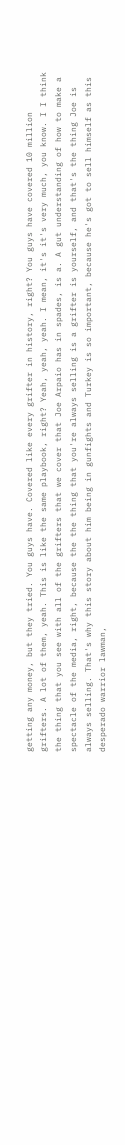getting any money, but they tried. You guys have. Covered like every grifter in history, right? You guys have covered 10 million grifters. A lot of them, yeah. This is like the same playbook, right? Yeah, yeah, yeah. I mean, it's it's very much, you know. I I think the thing that you see with all of the grifters that we cover that Joe Arpaio has in spades, is a. A gut understanding of how to make a spectacle of the media, right, because the the thing that you're always selling is a grifter is yourself, and that's the thing Joe is always selling. That's why this story about him being in gunfights and Turkey is so important, because he's got to sell himself as this desperado warrior lawman,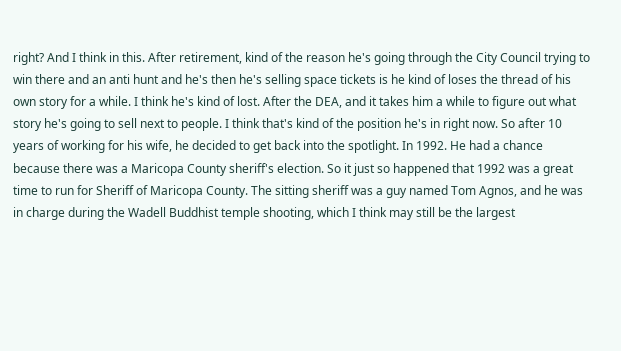right? And I think in this. After retirement, kind of the reason he's going through the City Council trying to win there and an anti hunt and he's then he's selling space tickets is he kind of loses the thread of his own story for a while. I think he's kind of lost. After the DEA, and it takes him a while to figure out what story he's going to sell next to people. I think that's kind of the position he's in right now. So after 10 years of working for his wife, he decided to get back into the spotlight. In 1992. He had a chance because there was a Maricopa County sheriff's election. So it just so happened that 1992 was a great time to run for Sheriff of Maricopa County. The sitting sheriff was a guy named Tom Agnos, and he was in charge during the Wadell Buddhist temple shooting, which I think may still be the largest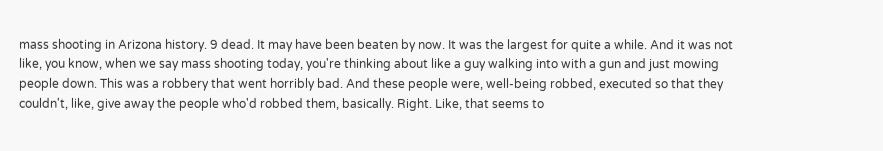mass shooting in Arizona history. 9 dead. It may have been beaten by now. It was the largest for quite a while. And it was not like, you know, when we say mass shooting today, you're thinking about like a guy walking into with a gun and just mowing people down. This was a robbery that went horribly bad. And these people were, well-being robbed, executed so that they couldn't, like, give away the people who'd robbed them, basically. Right. Like, that seems to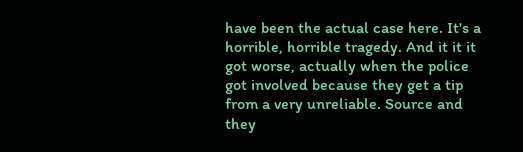have been the actual case here. It's a horrible, horrible tragedy. And it it it got worse, actually when the police got involved because they get a tip from a very unreliable. Source and they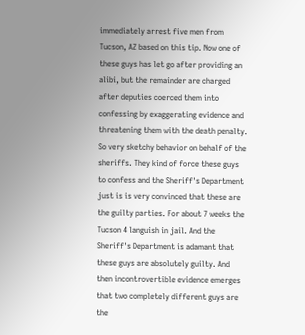immediately arrest five men from Tucson, AZ based on this tip. Now one of these guys has let go after providing an alibi, but the remainder are charged after deputies coerced them into confessing by exaggerating evidence and threatening them with the death penalty. So very sketchy behavior on behalf of the sheriffs. They kind of force these guys to confess and the Sheriff's Department just is is very convinced that these are the guilty parties. For about 7 weeks the Tucson 4 languish in jail. And the Sheriff's Department is adamant that these guys are absolutely guilty. And then incontrovertible evidence emerges that two completely different guys are the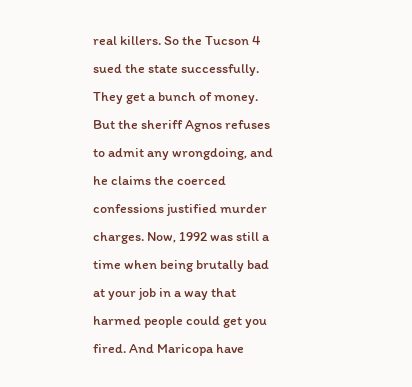real killers. So the Tucson 4 sued the state successfully. They get a bunch of money. But the sheriff Agnos refuses to admit any wrongdoing, and he claims the coerced confessions justified murder charges. Now, 1992 was still a time when being brutally bad at your job in a way that harmed people could get you fired. And Maricopa have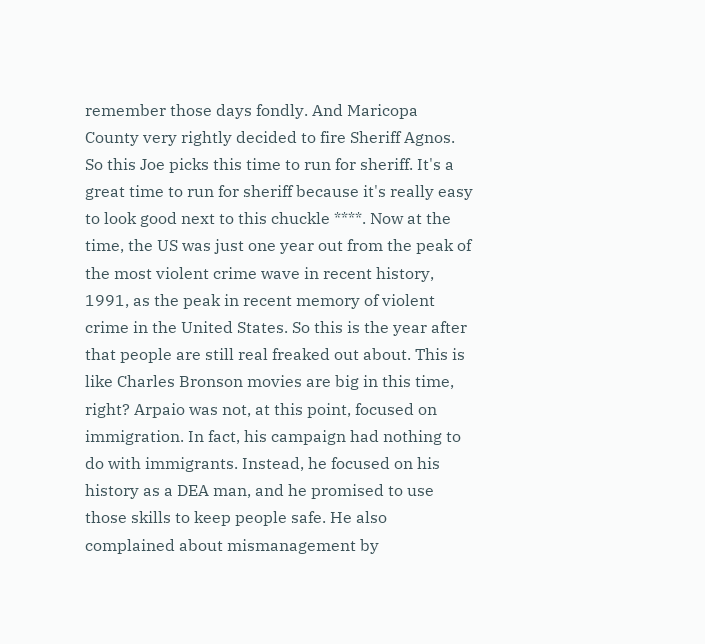remember those days fondly. And Maricopa County very rightly decided to fire Sheriff Agnos. So this Joe picks this time to run for sheriff. It's a great time to run for sheriff because it's really easy to look good next to this chuckle ****. Now at the time, the US was just one year out from the peak of the most violent crime wave in recent history, 1991, as the peak in recent memory of violent crime in the United States. So this is the year after that people are still real freaked out about. This is like Charles Bronson movies are big in this time, right? Arpaio was not, at this point, focused on immigration. In fact, his campaign had nothing to do with immigrants. Instead, he focused on his history as a DEA man, and he promised to use those skills to keep people safe. He also complained about mismanagement by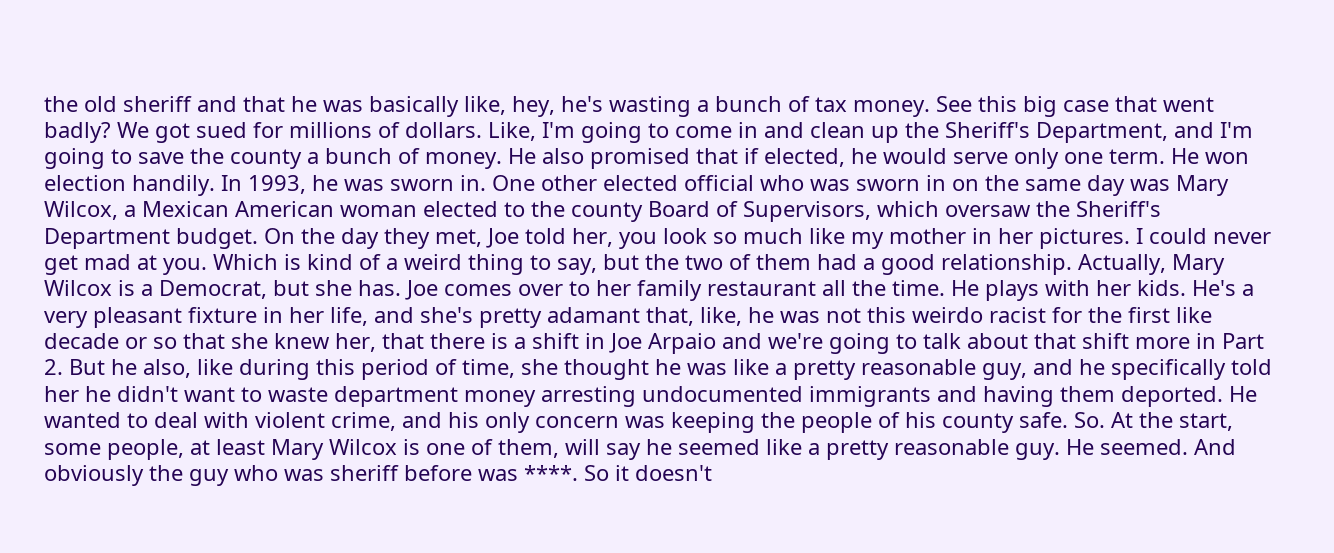the old sheriff and that he was basically like, hey, he's wasting a bunch of tax money. See this big case that went badly? We got sued for millions of dollars. Like, I'm going to come in and clean up the Sheriff's Department, and I'm going to save the county a bunch of money. He also promised that if elected, he would serve only one term. He won election handily. In 1993, he was sworn in. One other elected official who was sworn in on the same day was Mary Wilcox, a Mexican American woman elected to the county Board of Supervisors, which oversaw the Sheriff's Department budget. On the day they met, Joe told her, you look so much like my mother in her pictures. I could never get mad at you. Which is kind of a weird thing to say, but the two of them had a good relationship. Actually, Mary Wilcox is a Democrat, but she has. Joe comes over to her family restaurant all the time. He plays with her kids. He's a very pleasant fixture in her life, and she's pretty adamant that, like, he was not this weirdo racist for the first like decade or so that she knew her, that there is a shift in Joe Arpaio and we're going to talk about that shift more in Part 2. But he also, like during this period of time, she thought he was like a pretty reasonable guy, and he specifically told her he didn't want to waste department money arresting undocumented immigrants and having them deported. He wanted to deal with violent crime, and his only concern was keeping the people of his county safe. So. At the start, some people, at least Mary Wilcox is one of them, will say he seemed like a pretty reasonable guy. He seemed. And obviously the guy who was sheriff before was ****. So it doesn't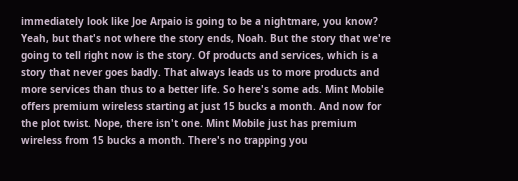immediately look like Joe Arpaio is going to be a nightmare, you know? Yeah, but that's not where the story ends, Noah. But the story that we're going to tell right now is the story. Of products and services, which is a story that never goes badly. That always leads us to more products and more services than thus to a better life. So here's some ads. Mint Mobile offers premium wireless starting at just 15 bucks a month. And now for the plot twist. Nope, there isn't one. Mint Mobile just has premium wireless from 15 bucks a month. There's no trapping you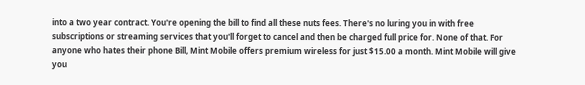into a two year contract. You're opening the bill to find all these nuts fees. There's no luring you in with free subscriptions or streaming services that you'll forget to cancel and then be charged full price for. None of that. For anyone who hates their phone Bill, Mint Mobile offers premium wireless for just $15.00 a month. Mint Mobile will give you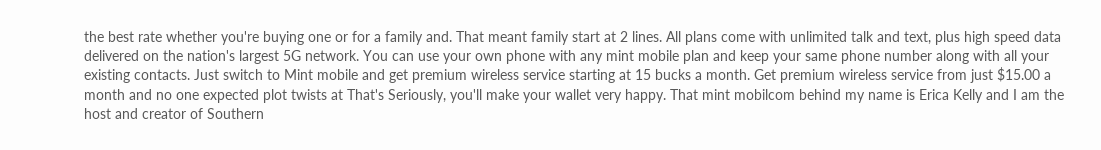the best rate whether you're buying one or for a family and. That meant family start at 2 lines. All plans come with unlimited talk and text, plus high speed data delivered on the nation's largest 5G network. You can use your own phone with any mint mobile plan and keep your same phone number along with all your existing contacts. Just switch to Mint mobile and get premium wireless service starting at 15 bucks a month. Get premium wireless service from just $15.00 a month and no one expected plot twists at That's Seriously, you'll make your wallet very happy. That mint mobilcom behind my name is Erica Kelly and I am the host and creator of Southern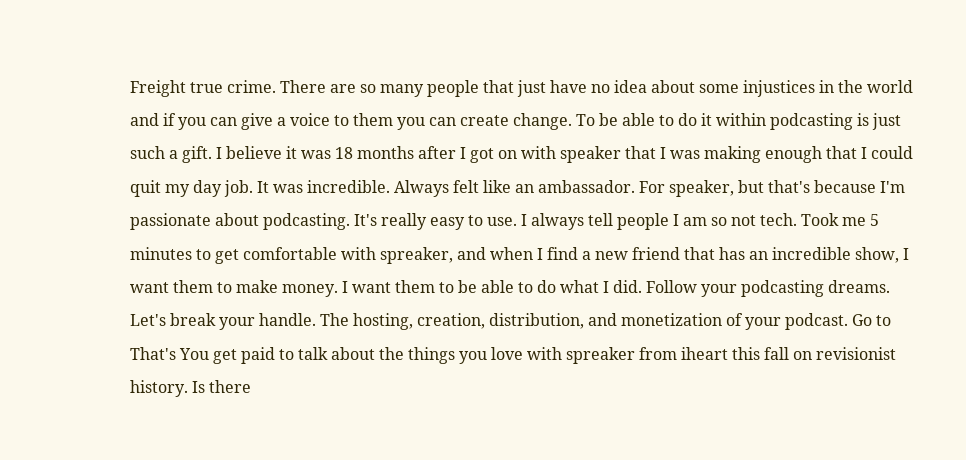Freight true crime. There are so many people that just have no idea about some injustices in the world and if you can give a voice to them you can create change. To be able to do it within podcasting is just such a gift. I believe it was 18 months after I got on with speaker that I was making enough that I could quit my day job. It was incredible. Always felt like an ambassador. For speaker, but that's because I'm passionate about podcasting. It's really easy to use. I always tell people I am so not tech. Took me 5 minutes to get comfortable with spreaker, and when I find a new friend that has an incredible show, I want them to make money. I want them to be able to do what I did. Follow your podcasting dreams. Let's break your handle. The hosting, creation, distribution, and monetization of your podcast. Go to That's You get paid to talk about the things you love with spreaker from iheart this fall on revisionist history. Is there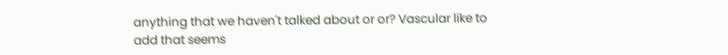anything that we haven't talked about or or? Vascular like to add that seems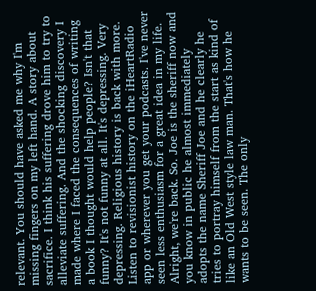relevant. You should have asked me why I'm missing fingers on my left hand. A story about sacrifice. I think his suffering drove him to try to alleviate suffering. And the shocking discovery I made where I faced the consequences of writing a book I thought would help people? Isn't that funny? It's not funny at all. It's depressing. Very depressing. Religious history is back with more. Listen to revisionist history on the iHeartRadio app or wherever you get your podcasts. I've never seen less enthusiasm for a great idea in my life. Alright, we're back. So. Joe is the sheriff now and you know in public he almost immediately adopts the name Sheriff Joe and he clearly he tries to portray himself from the start as kind of like an Old West style law man. That's how he wants to be seen. The only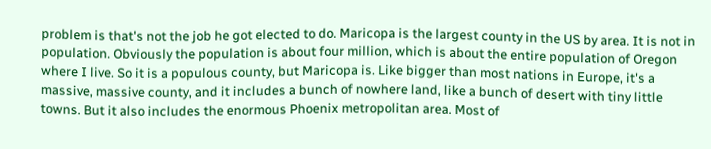problem is that's not the job he got elected to do. Maricopa is the largest county in the US by area. It is not in population. Obviously the population is about four million, which is about the entire population of Oregon where I live. So it is a populous county, but Maricopa is. Like bigger than most nations in Europe, it's a massive, massive county, and it includes a bunch of nowhere land, like a bunch of desert with tiny little towns. But it also includes the enormous Phoenix metropolitan area. Most of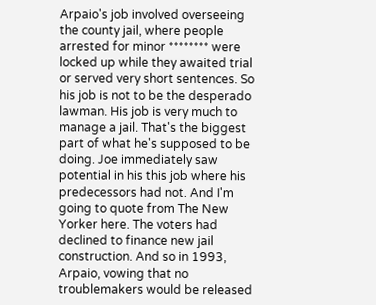Arpaio's job involved overseeing the county jail, where people arrested for minor ******** were locked up while they awaited trial or served very short sentences. So his job is not to be the desperado lawman. His job is very much to manage a jail. That's the biggest part of what he's supposed to be doing. Joe immediately saw potential in his this job where his predecessors had not. And I'm going to quote from The New Yorker here. The voters had declined to finance new jail construction. And so in 1993, Arpaio, vowing that no troublemakers would be released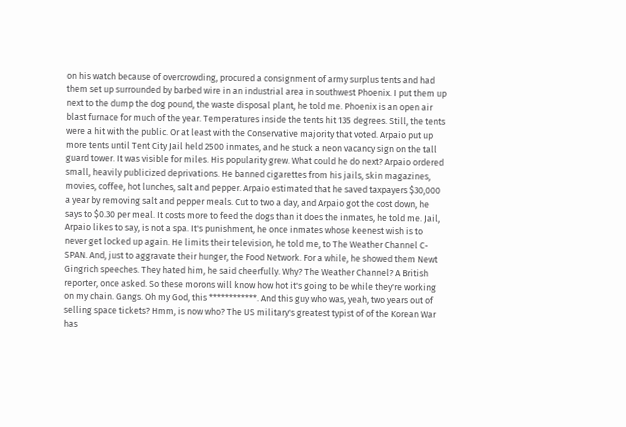on his watch because of overcrowding, procured a consignment of army surplus tents and had them set up surrounded by barbed wire in an industrial area in southwest Phoenix. I put them up next to the dump the dog pound, the waste disposal plant, he told me. Phoenix is an open air blast furnace for much of the year. Temperatures inside the tents hit 135 degrees. Still, the tents were a hit with the public. Or at least with the Conservative majority that voted. Arpaio put up more tents until Tent City Jail held 2500 inmates, and he stuck a neon vacancy sign on the tall guard tower. It was visible for miles. His popularity grew. What could he do next? Arpaio ordered small, heavily publicized deprivations. He banned cigarettes from his jails, skin magazines, movies, coffee, hot lunches, salt and pepper. Arpaio estimated that he saved taxpayers $30,000 a year by removing salt and pepper meals. Cut to two a day, and Arpaio got the cost down, he says to $0.30 per meal. It costs more to feed the dogs than it does the inmates, he told me. Jail, Arpaio likes to say, is not a spa. It's punishment, he once inmates whose keenest wish is to never get locked up again. He limits their television, he told me, to The Weather Channel C-SPAN. And, just to aggravate their hunger, the Food Network. For a while, he showed them Newt Gingrich speeches. They hated him, he said cheerfully. Why? The Weather Channel? A British reporter, once asked. So these morons will know how hot it's going to be while they're working on my chain. Gangs. Oh my God, this ************. And this guy who was, yeah, two years out of selling space tickets? Hmm, is now who? The US military's greatest typist of of the Korean War has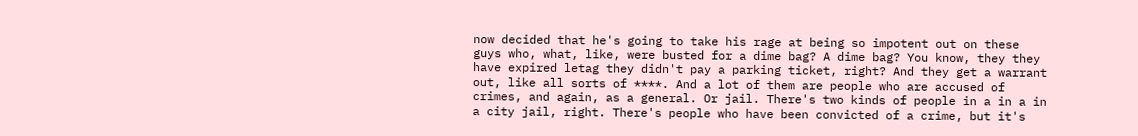now decided that he's going to take his rage at being so impotent out on these guys who, what, like, were busted for a dime bag? A dime bag? You know, they they have expired letag they didn't pay a parking ticket, right? And they get a warrant out, like all sorts of ****. And a lot of them are people who are accused of crimes, and again, as a general. Or jail. There's two kinds of people in a in a in a city jail, right. There's people who have been convicted of a crime, but it's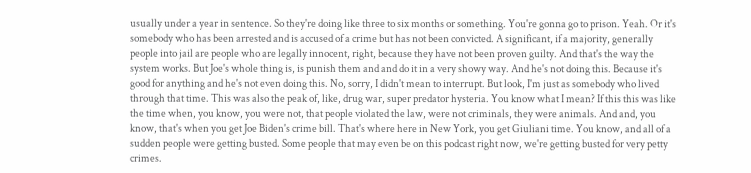usually under a year in sentence. So they're doing like three to six months or something. You're gonna go to prison. Yeah. Or it's somebody who has been arrested and is accused of a crime but has not been convicted. A significant, if a majority, generally people into jail are people who are legally innocent, right, because they have not been proven guilty. And that's the way the system works. But Joe's whole thing is, is punish them and and do it in a very showy way. And he's not doing this. Because it's good for anything and he's not even doing this. No, sorry, I didn't mean to interrupt. But look, I'm just as somebody who lived through that time. This was also the peak of, like, drug war, super predator hysteria. You know what I mean? If this this was like the time when, you know, you were not, that people violated the law, were not criminals, they were animals. And and, you know, that's when you get Joe Biden's crime bill. That's where here in New York, you get Giuliani time. You know, and all of a sudden people were getting busted. Some people that may even be on this podcast right now, we're getting busted for very petty crimes.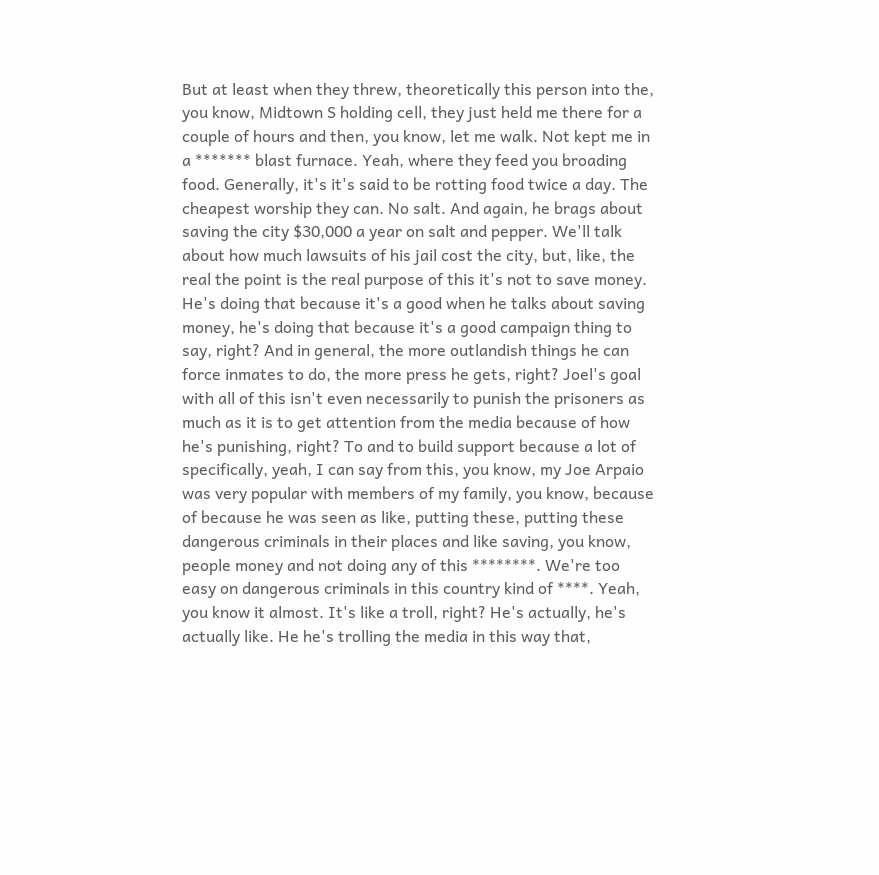But at least when they threw, theoretically this person into the, you know, Midtown S holding cell, they just held me there for a couple of hours and then, you know, let me walk. Not kept me in a ******* blast furnace. Yeah, where they feed you broading food. Generally, it's it's said to be rotting food twice a day. The cheapest worship they can. No salt. And again, he brags about saving the city $30,000 a year on salt and pepper. We'll talk about how much lawsuits of his jail cost the city, but, like, the real the point is the real purpose of this it's not to save money. He's doing that because it's a good when he talks about saving money, he's doing that because it's a good campaign thing to say, right? And in general, the more outlandish things he can force inmates to do, the more press he gets, right? Joel's goal with all of this isn't even necessarily to punish the prisoners as much as it is to get attention from the media because of how he's punishing, right? To and to build support because a lot of specifically, yeah, I can say from this, you know, my Joe Arpaio was very popular with members of my family, you know, because of because he was seen as like, putting these, putting these dangerous criminals in their places and like saving, you know, people money and not doing any of this ********. We're too easy on dangerous criminals in this country kind of ****. Yeah, you know it almost. It's like a troll, right? He's actually, he's actually like. He he's trolling the media in this way that,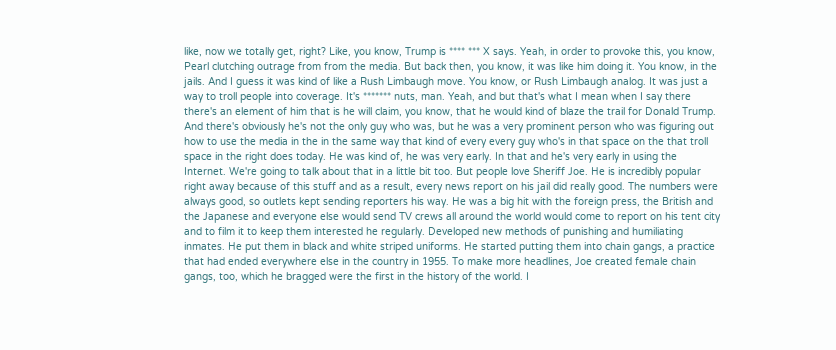like, now we totally get, right? Like, you know, Trump is **** *** X says. Yeah, in order to provoke this, you know, Pearl clutching outrage from from the media. But back then, you know, it was like him doing it. You know, in the jails. And I guess it was kind of like a Rush Limbaugh move. You know, or Rush Limbaugh analog. It was just a way to troll people into coverage. It's ******* nuts, man. Yeah, and but that's what I mean when I say there there's an element of him that is he will claim, you know, that he would kind of blaze the trail for Donald Trump. And there's obviously he's not the only guy who was, but he was a very prominent person who was figuring out how to use the media in the in the same way that kind of every every guy who's in that space on the that troll space in the right does today. He was kind of, he was very early. In that and he's very early in using the Internet. We're going to talk about that in a little bit too. But people love Sheriff Joe. He is incredibly popular right away because of this stuff and as a result, every news report on his jail did really good. The numbers were always good, so outlets kept sending reporters his way. He was a big hit with the foreign press, the British and the Japanese and everyone else would send TV crews all around the world would come to report on his tent city and to film it to keep them interested he regularly. Developed new methods of punishing and humiliating inmates. He put them in black and white striped uniforms. He started putting them into chain gangs, a practice that had ended everywhere else in the country in 1955. To make more headlines, Joe created female chain gangs, too, which he bragged were the first in the history of the world. I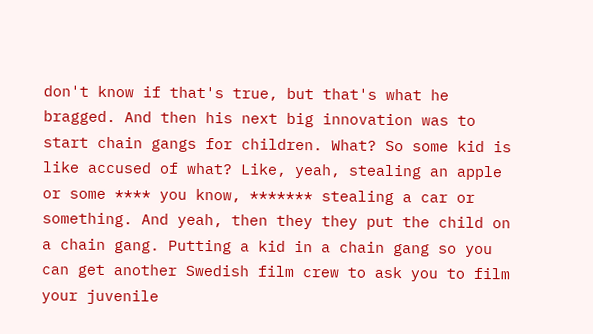don't know if that's true, but that's what he bragged. And then his next big innovation was to start chain gangs for children. What? So some kid is like accused of what? Like, yeah, stealing an apple or some **** you know, ******* stealing a car or something. And yeah, then they they put the child on a chain gang. Putting a kid in a chain gang so you can get another Swedish film crew to ask you to film your juvenile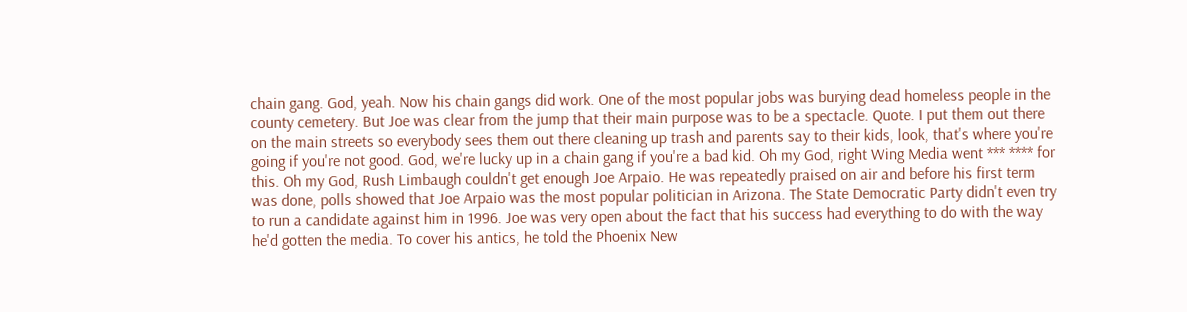chain gang. God, yeah. Now his chain gangs did work. One of the most popular jobs was burying dead homeless people in the county cemetery. But Joe was clear from the jump that their main purpose was to be a spectacle. Quote. I put them out there on the main streets so everybody sees them out there cleaning up trash and parents say to their kids, look, that's where you're going if you're not good. God, we're lucky up in a chain gang if you're a bad kid. Oh my God, right Wing Media went *** **** for this. Oh my God, Rush Limbaugh couldn't get enough Joe Arpaio. He was repeatedly praised on air and before his first term was done, polls showed that Joe Arpaio was the most popular politician in Arizona. The State Democratic Party didn't even try to run a candidate against him in 1996. Joe was very open about the fact that his success had everything to do with the way he'd gotten the media. To cover his antics, he told the Phoenix New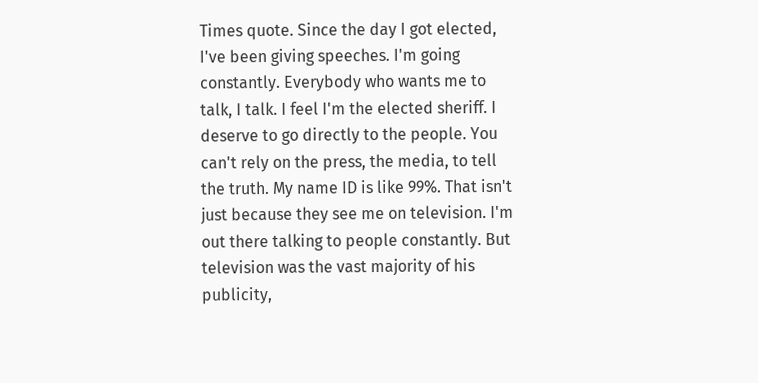Times quote. Since the day I got elected, I've been giving speeches. I'm going constantly. Everybody who wants me to talk, I talk. I feel I'm the elected sheriff. I deserve to go directly to the people. You can't rely on the press, the media, to tell the truth. My name ID is like 99%. That isn't just because they see me on television. I'm out there talking to people constantly. But television was the vast majority of his publicity,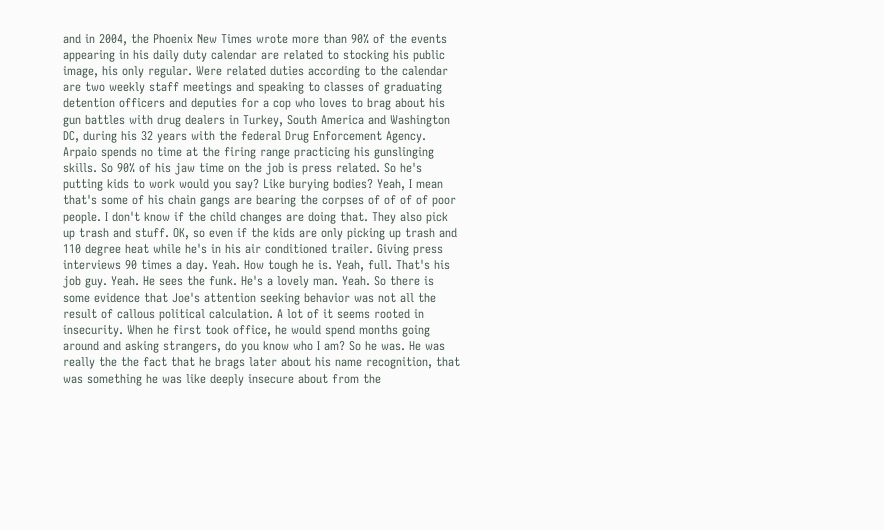and in 2004, the Phoenix New Times wrote more than 90% of the events appearing in his daily duty calendar are related to stocking his public image, his only regular. Were related duties according to the calendar are two weekly staff meetings and speaking to classes of graduating detention officers and deputies for a cop who loves to brag about his gun battles with drug dealers in Turkey, South America and Washington DC, during his 32 years with the federal Drug Enforcement Agency. Arpaio spends no time at the firing range practicing his gunslinging skills. So 90% of his jaw time on the job is press related. So he's putting kids to work would you say? Like burying bodies? Yeah, I mean that's some of his chain gangs are bearing the corpses of of of of poor people. I don't know if the child changes are doing that. They also pick up trash and stuff. OK, so even if the kids are only picking up trash and 110 degree heat while he's in his air conditioned trailer. Giving press interviews 90 times a day. Yeah. How tough he is. Yeah, full. That's his job guy. Yeah. He sees the funk. He's a lovely man. Yeah. So there is some evidence that Joe's attention seeking behavior was not all the result of callous political calculation. A lot of it seems rooted in insecurity. When he first took office, he would spend months going around and asking strangers, do you know who I am? So he was. He was really the the fact that he brags later about his name recognition, that was something he was like deeply insecure about from the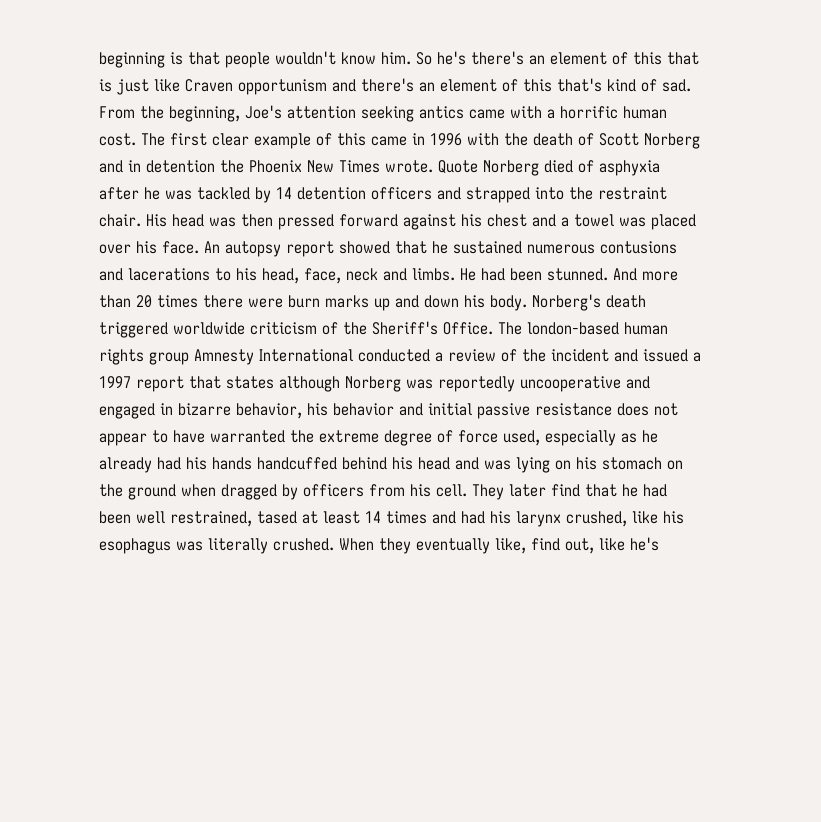beginning is that people wouldn't know him. So he's there's an element of this that is just like Craven opportunism and there's an element of this that's kind of sad. From the beginning, Joe's attention seeking antics came with a horrific human cost. The first clear example of this came in 1996 with the death of Scott Norberg and in detention the Phoenix New Times wrote. Quote Norberg died of asphyxia after he was tackled by 14 detention officers and strapped into the restraint chair. His head was then pressed forward against his chest and a towel was placed over his face. An autopsy report showed that he sustained numerous contusions and lacerations to his head, face, neck and limbs. He had been stunned. And more than 20 times there were burn marks up and down his body. Norberg's death triggered worldwide criticism of the Sheriff's Office. The london-based human rights group Amnesty International conducted a review of the incident and issued a 1997 report that states although Norberg was reportedly uncooperative and engaged in bizarre behavior, his behavior and initial passive resistance does not appear to have warranted the extreme degree of force used, especially as he already had his hands handcuffed behind his head and was lying on his stomach on the ground when dragged by officers from his cell. They later find that he had been well restrained, tased at least 14 times and had his larynx crushed, like his esophagus was literally crushed. When they eventually like, find out, like he's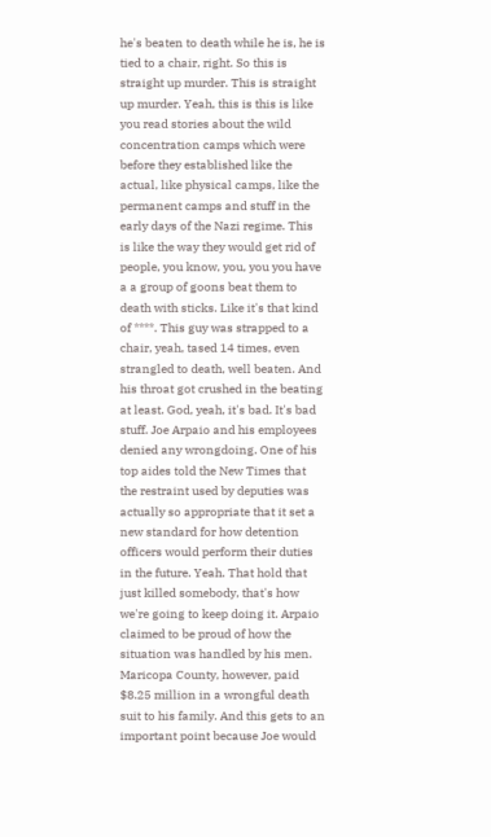he's beaten to death while he is, he is tied to a chair, right. So this is straight up murder. This is straight up murder. Yeah, this is this is like you read stories about the wild concentration camps which were before they established like the actual, like physical camps, like the permanent camps and stuff in the early days of the Nazi regime. This is like the way they would get rid of people, you know, you, you you have a a group of goons beat them to death with sticks. Like it's that kind of ****. This guy was strapped to a chair, yeah, tased 14 times, even strangled to death, well beaten. And his throat got crushed in the beating at least. God, yeah, it's bad. It's bad stuff. Joe Arpaio and his employees denied any wrongdoing. One of his top aides told the New Times that the restraint used by deputies was actually so appropriate that it set a new standard for how detention officers would perform their duties in the future. Yeah. That hold that just killed somebody, that's how we're going to keep doing it. Arpaio claimed to be proud of how the situation was handled by his men. Maricopa County, however, paid $8.25 million in a wrongful death suit to his family. And this gets to an important point because Joe would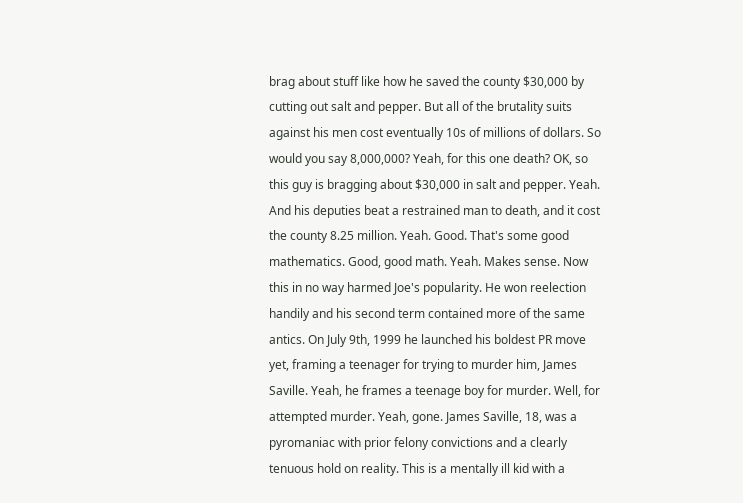brag about stuff like how he saved the county $30,000 by cutting out salt and pepper. But all of the brutality suits against his men cost eventually 10s of millions of dollars. So would you say 8,000,000? Yeah, for this one death? OK, so this guy is bragging about $30,000 in salt and pepper. Yeah. And his deputies beat a restrained man to death, and it cost the county 8.25 million. Yeah. Good. That's some good mathematics. Good, good math. Yeah. Makes sense. Now this in no way harmed Joe's popularity. He won reelection handily and his second term contained more of the same antics. On July 9th, 1999 he launched his boldest PR move yet, framing a teenager for trying to murder him, James Saville. Yeah, he frames a teenage boy for murder. Well, for attempted murder. Yeah, gone. James Saville, 18, was a pyromaniac with prior felony convictions and a clearly tenuous hold on reality. This is a mentally ill kid with a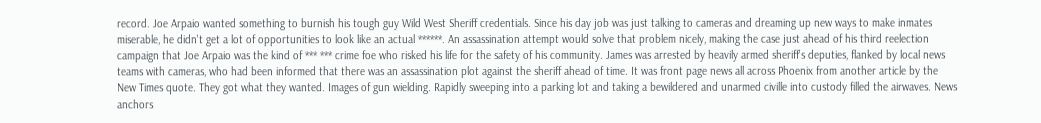record. Joe Arpaio wanted something to burnish his tough guy Wild West Sheriff credentials. Since his day job was just talking to cameras and dreaming up new ways to make inmates miserable, he didn't get a lot of opportunities to look like an actual ******. An assassination attempt would solve that problem nicely, making the case just ahead of his third reelection campaign that Joe Arpaio was the kind of *** *** crime foe who risked his life for the safety of his community. James was arrested by heavily armed sheriff's deputies, flanked by local news teams with cameras, who had been informed that there was an assassination plot against the sheriff ahead of time. It was front page news all across Phoenix from another article by the New Times quote. They got what they wanted. Images of gun wielding. Rapidly sweeping into a parking lot and taking a bewildered and unarmed civille into custody filled the airwaves. News anchors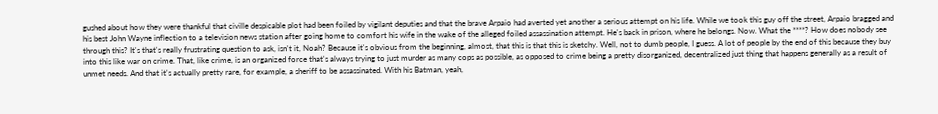gushed about how they were thankful that civille despicable plot had been foiled by vigilant deputies and that the brave Arpaio had averted yet another a serious attempt on his life. While we took this guy off the street, Arpaio bragged and his best John Wayne inflection to a television news station after going home to comfort his wife in the wake of the alleged foiled assassination attempt. He's back in prison, where he belongs. Now. What the ****? How does nobody see through this? It's that's really frustrating question to ask, isn't it, Noah? Because it's obvious from the beginning, almost, that this is that this is sketchy. Well, not to dumb people, I guess. A lot of people by the end of this because they buy into this like war on crime. That, like crime, is an organized force that's always trying to just murder as many cops as possible, as opposed to crime being a pretty disorganized, decentralized just thing that happens generally as a result of unmet needs. And that it's actually pretty rare, for example, a sheriff to be assassinated. With his Batman, yeah,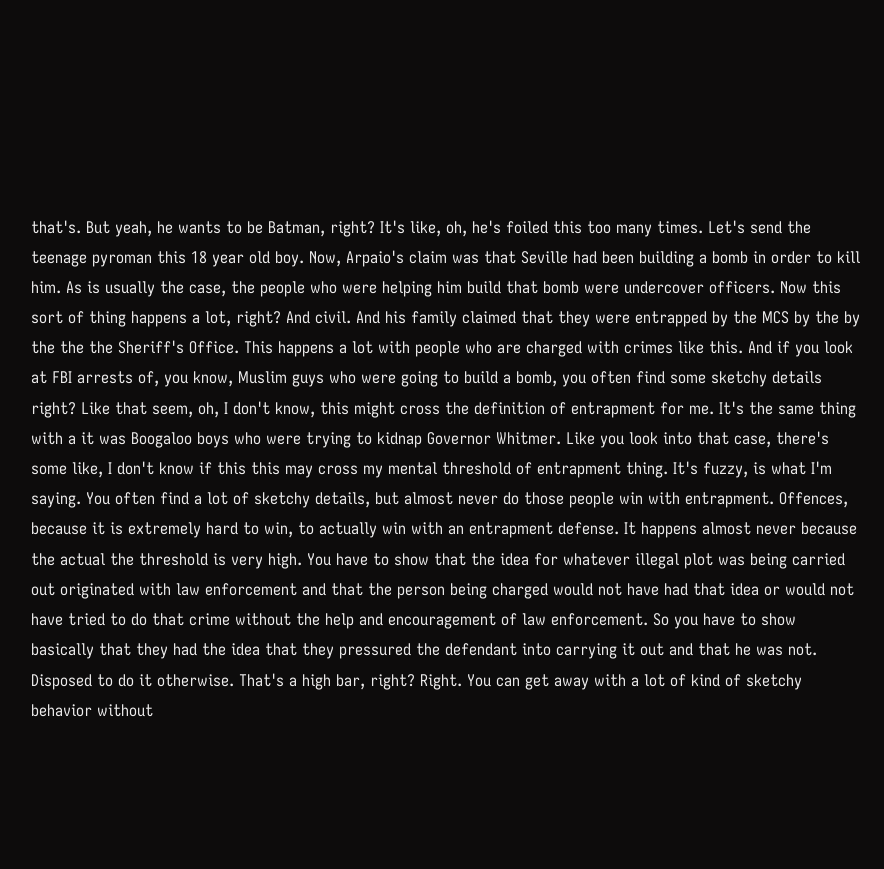that's. But yeah, he wants to be Batman, right? It's like, oh, he's foiled this too many times. Let's send the teenage pyroman this 18 year old boy. Now, Arpaio's claim was that Seville had been building a bomb in order to kill him. As is usually the case, the people who were helping him build that bomb were undercover officers. Now this sort of thing happens a lot, right? And civil. And his family claimed that they were entrapped by the MCS by the by the the the Sheriff's Office. This happens a lot with people who are charged with crimes like this. And if you look at FBI arrests of, you know, Muslim guys who were going to build a bomb, you often find some sketchy details right? Like that seem, oh, I don't know, this might cross the definition of entrapment for me. It's the same thing with a it was Boogaloo boys who were trying to kidnap Governor Whitmer. Like you look into that case, there's some like, I don't know if this this may cross my mental threshold of entrapment thing. It's fuzzy, is what I'm saying. You often find a lot of sketchy details, but almost never do those people win with entrapment. Offences, because it is extremely hard to win, to actually win with an entrapment defense. It happens almost never because the actual the threshold is very high. You have to show that the idea for whatever illegal plot was being carried out originated with law enforcement and that the person being charged would not have had that idea or would not have tried to do that crime without the help and encouragement of law enforcement. So you have to show basically that they had the idea that they pressured the defendant into carrying it out and that he was not. Disposed to do it otherwise. That's a high bar, right? Right. You can get away with a lot of kind of sketchy behavior without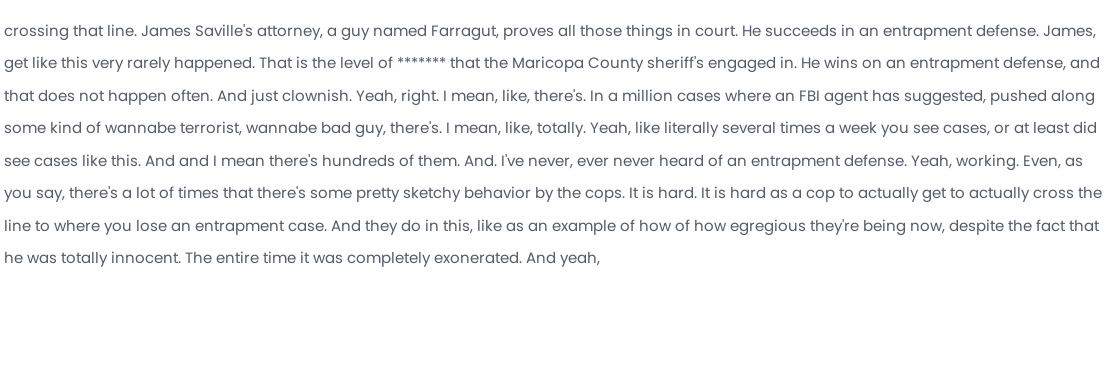crossing that line. James Saville's attorney, a guy named Farragut, proves all those things in court. He succeeds in an entrapment defense. James, get like this very rarely happened. That is the level of ******* that the Maricopa County sheriff's engaged in. He wins on an entrapment defense, and that does not happen often. And just clownish. Yeah, right. I mean, like, there's. In a million cases where an FBI agent has suggested, pushed along some kind of wannabe terrorist, wannabe bad guy, there's. I mean, like, totally. Yeah, like literally several times a week you see cases, or at least did see cases like this. And and I mean there's hundreds of them. And. I've never, ever never heard of an entrapment defense. Yeah, working. Even, as you say, there's a lot of times that there's some pretty sketchy behavior by the cops. It is hard. It is hard as a cop to actually get to actually cross the line to where you lose an entrapment case. And they do in this, like as an example of how of how egregious they're being now, despite the fact that he was totally innocent. The entire time it was completely exonerated. And yeah,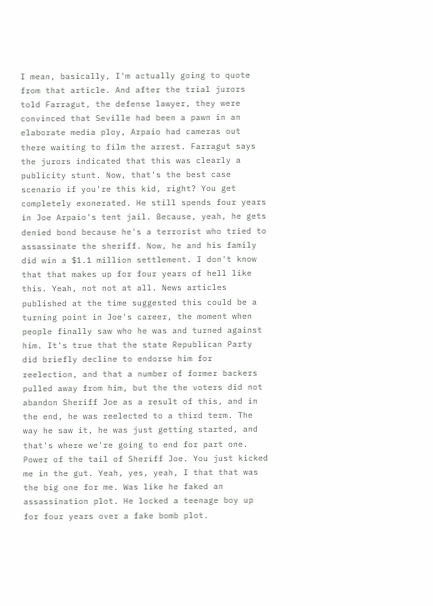I mean, basically, I'm actually going to quote from that article. And after the trial jurors told Farragut, the defense lawyer, they were convinced that Seville had been a pawn in an elaborate media ploy, Arpaio had cameras out there waiting to film the arrest. Farragut says the jurors indicated that this was clearly a publicity stunt. Now, that's the best case scenario if you're this kid, right? You get completely exonerated. He still spends four years in Joe Arpaio's tent jail. Because, yeah, he gets denied bond because he's a terrorist who tried to assassinate the sheriff. Now, he and his family did win a $1.1 million settlement. I don't know that that makes up for four years of hell like this. Yeah, not not at all. News articles published at the time suggested this could be a turning point in Joe's career, the moment when people finally saw who he was and turned against him. It's true that the state Republican Party did briefly decline to endorse him for reelection, and that a number of former backers pulled away from him, but the the voters did not abandon Sheriff Joe as a result of this, and in the end, he was reelected to a third term. The way he saw it, he was just getting started, and that's where we're going to end for part one. Power of the tail of Sheriff Joe. You just kicked me in the gut. Yeah, yes, yeah, I that that was the big one for me. Was like he faked an assassination plot. He locked a teenage boy up for four years over a fake bomb plot.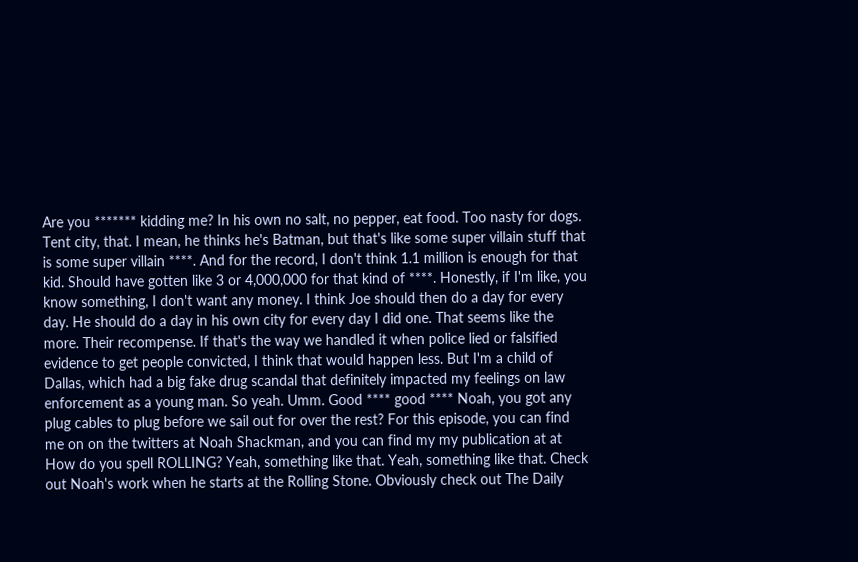Are you ******* kidding me? In his own no salt, no pepper, eat food. Too nasty for dogs. Tent city, that. I mean, he thinks he's Batman, but that's like some super villain stuff that is some super villain ****. And for the record, I don't think 1.1 million is enough for that kid. Should have gotten like 3 or 4,000,000 for that kind of ****. Honestly, if I'm like, you know something, I don't want any money. I think Joe should then do a day for every day. He should do a day in his own city for every day I did one. That seems like the more. Their recompense. If that's the way we handled it when police lied or falsified evidence to get people convicted, I think that would happen less. But I'm a child of Dallas, which had a big fake drug scandal that definitely impacted my feelings on law enforcement as a young man. So yeah. Umm. Good **** good **** Noah, you got any plug cables to plug before we sail out for over the rest? For this episode, you can find me on on the twitters at Noah Shackman, and you can find my my publication at at How do you spell ROLLING? Yeah, something like that. Yeah, something like that. Check out Noah's work when he starts at the Rolling Stone. Obviously check out The Daily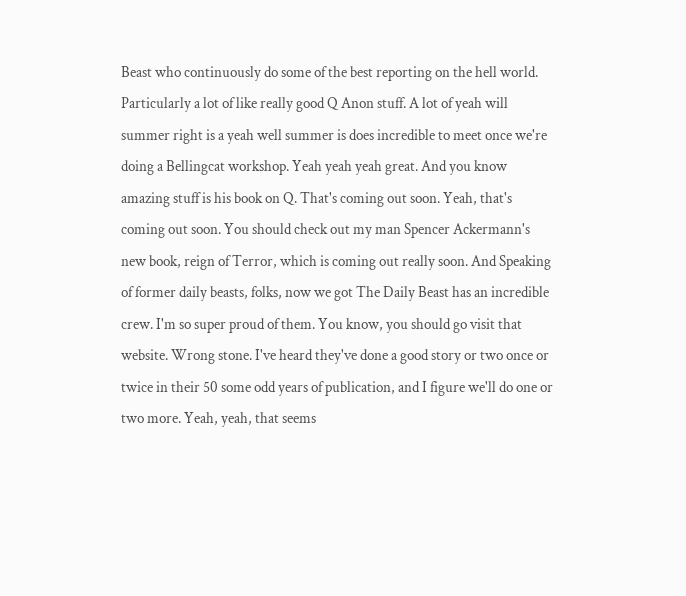Beast who continuously do some of the best reporting on the hell world. Particularly a lot of like really good Q Anon stuff. A lot of yeah will summer right is a yeah well summer is does incredible to meet once we're doing a Bellingcat workshop. Yeah yeah yeah great. And you know amazing stuff is his book on Q. That's coming out soon. Yeah, that's coming out soon. You should check out my man Spencer Ackermann's new book, reign of Terror, which is coming out really soon. And Speaking of former daily beasts, folks, now we got The Daily Beast has an incredible crew. I'm so super proud of them. You know, you should go visit that website. Wrong stone. I've heard they've done a good story or two once or twice in their 50 some odd years of publication, and I figure we'll do one or two more. Yeah, yeah, that seems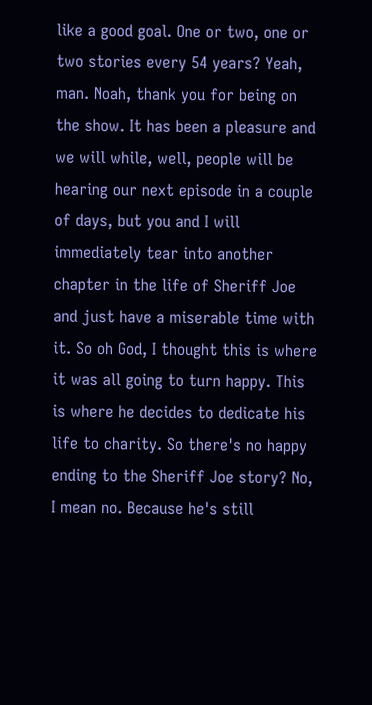like a good goal. One or two, one or two stories every 54 years? Yeah, man. Noah, thank you for being on the show. It has been a pleasure and we will while, well, people will be hearing our next episode in a couple of days, but you and I will immediately tear into another chapter in the life of Sheriff Joe and just have a miserable time with it. So oh God, I thought this is where it was all going to turn happy. This is where he decides to dedicate his life to charity. So there's no happy ending to the Sheriff Joe story? No, I mean no. Because he's still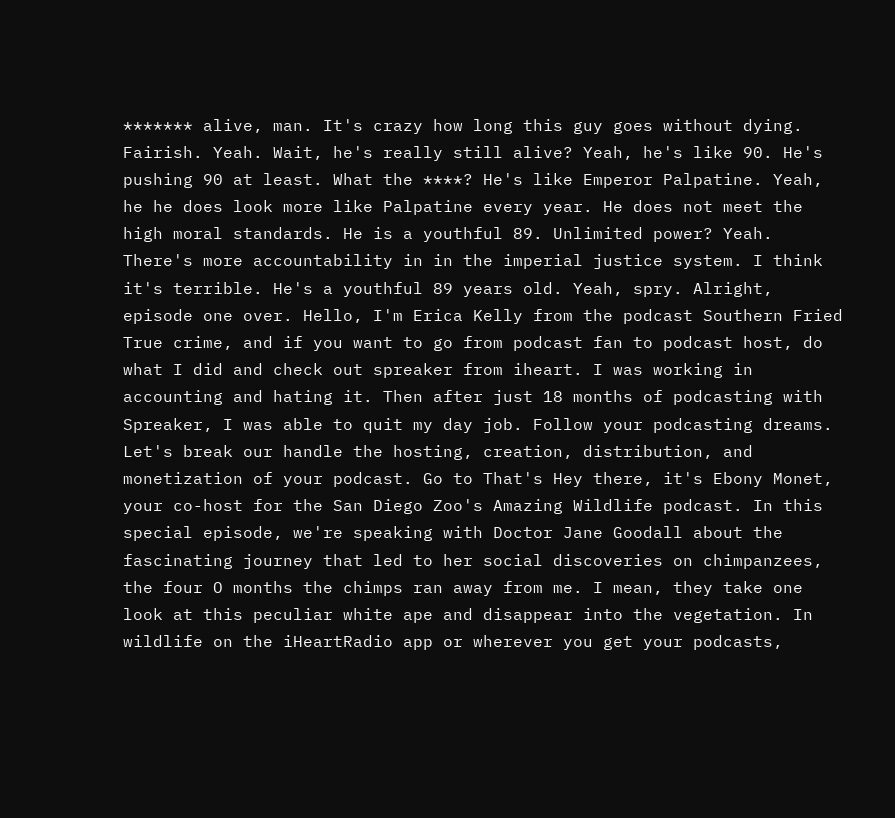******* alive, man. It's crazy how long this guy goes without dying. Fairish. Yeah. Wait, he's really still alive? Yeah, he's like 90. He's pushing 90 at least. What the ****? He's like Emperor Palpatine. Yeah, he he does look more like Palpatine every year. He does not meet the high moral standards. He is a youthful 89. Unlimited power? Yeah. There's more accountability in in the imperial justice system. I think it's terrible. He's a youthful 89 years old. Yeah, spry. Alright, episode one over. Hello, I'm Erica Kelly from the podcast Southern Fried True crime, and if you want to go from podcast fan to podcast host, do what I did and check out spreaker from iheart. I was working in accounting and hating it. Then after just 18 months of podcasting with Spreaker, I was able to quit my day job. Follow your podcasting dreams. Let's break our handle the hosting, creation, distribution, and monetization of your podcast. Go to That's Hey there, it's Ebony Monet, your co-host for the San Diego Zoo's Amazing Wildlife podcast. In this special episode, we're speaking with Doctor Jane Goodall about the fascinating journey that led to her social discoveries on chimpanzees, the four O months the chimps ran away from me. I mean, they take one look at this peculiar white ape and disappear into the vegetation. In wildlife on the iHeartRadio app or wherever you get your podcasts,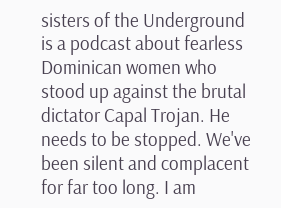sisters of the Underground is a podcast about fearless Dominican women who stood up against the brutal dictator Capal Trojan. He needs to be stopped. We've been silent and complacent for far too long. I am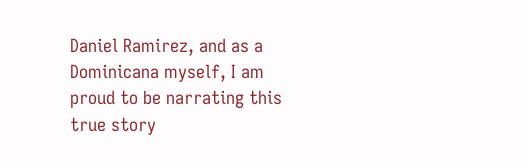Daniel Ramirez, and as a Dominicana myself, I am proud to be narrating this true story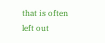that is often left out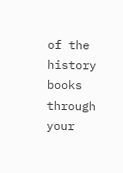of the history books through your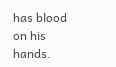has blood on his hands.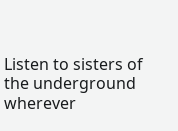Listen to sisters of the underground wherever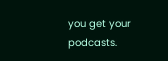you get your podcasts.